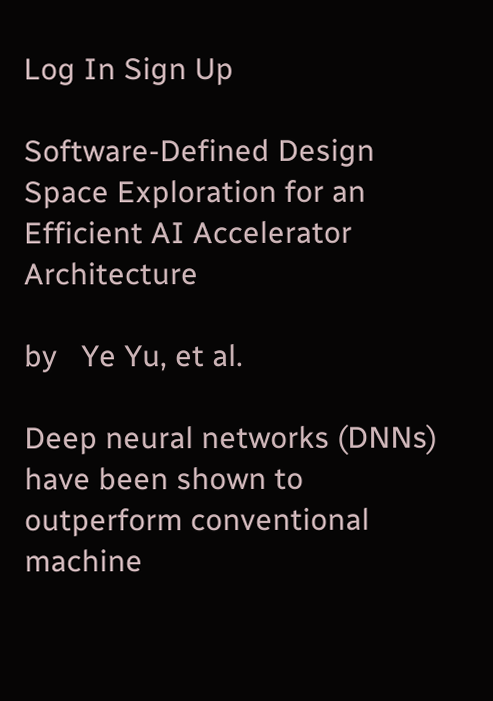Log In Sign Up

Software-Defined Design Space Exploration for an Efficient AI Accelerator Architecture

by   Ye Yu, et al.

Deep neural networks (DNNs) have been shown to outperform conventional machine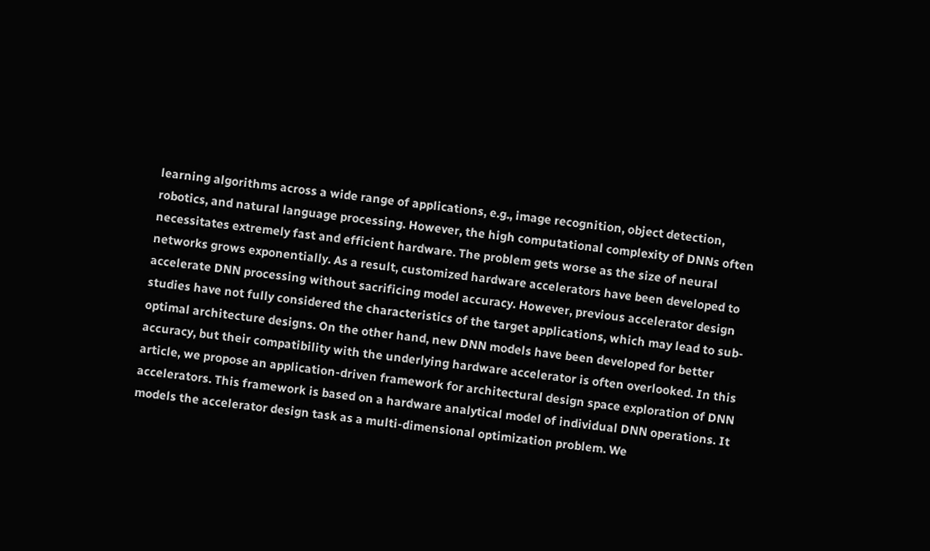learning algorithms across a wide range of applications, e.g., image recognition, object detection, robotics, and natural language processing. However, the high computational complexity of DNNs often necessitates extremely fast and efficient hardware. The problem gets worse as the size of neural networks grows exponentially. As a result, customized hardware accelerators have been developed to accelerate DNN processing without sacrificing model accuracy. However, previous accelerator design studies have not fully considered the characteristics of the target applications, which may lead to sub-optimal architecture designs. On the other hand, new DNN models have been developed for better accuracy, but their compatibility with the underlying hardware accelerator is often overlooked. In this article, we propose an application-driven framework for architectural design space exploration of DNN accelerators. This framework is based on a hardware analytical model of individual DNN operations. It models the accelerator design task as a multi-dimensional optimization problem. We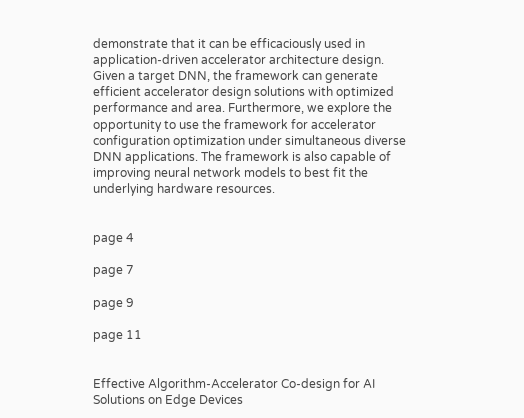demonstrate that it can be efficaciously used in application-driven accelerator architecture design. Given a target DNN, the framework can generate efficient accelerator design solutions with optimized performance and area. Furthermore, we explore the opportunity to use the framework for accelerator configuration optimization under simultaneous diverse DNN applications. The framework is also capable of improving neural network models to best fit the underlying hardware resources.


page 4

page 7

page 9

page 11


Effective Algorithm-Accelerator Co-design for AI Solutions on Edge Devices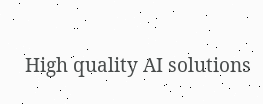High quality AI solutions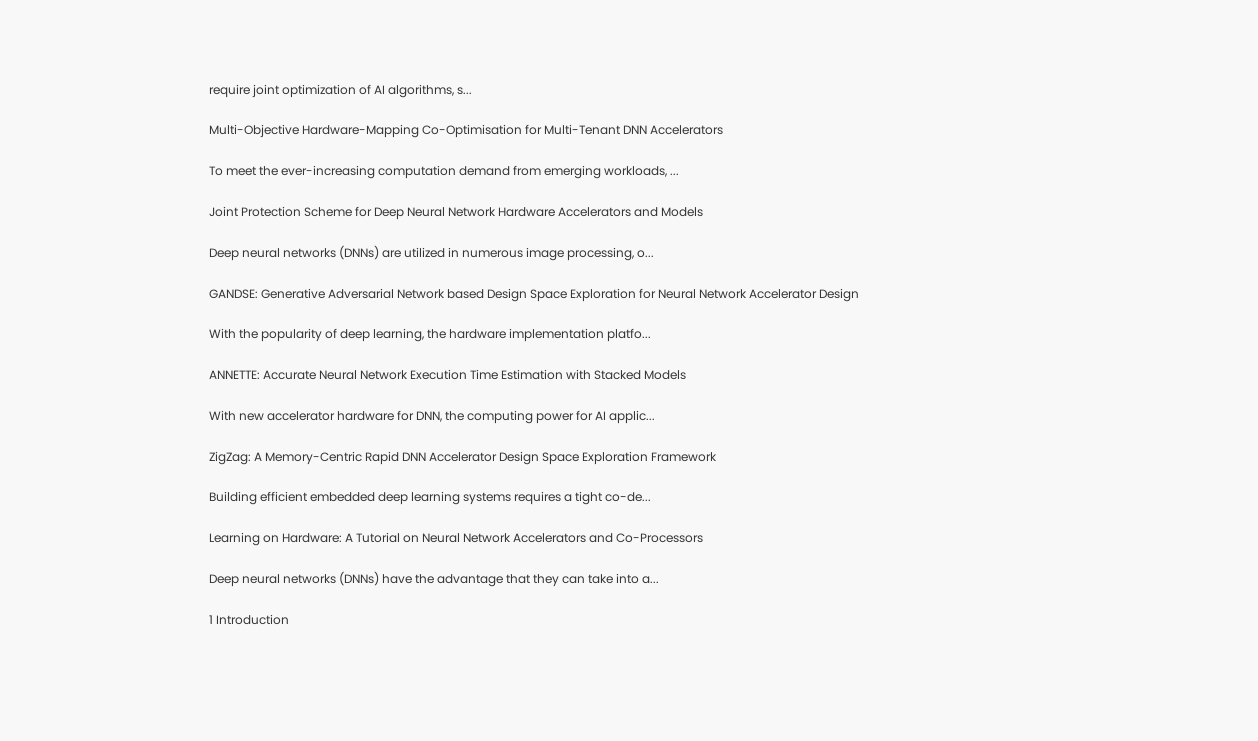require joint optimization of AI algorithms, s...

Multi-Objective Hardware-Mapping Co-Optimisation for Multi-Tenant DNN Accelerators

To meet the ever-increasing computation demand from emerging workloads, ...

Joint Protection Scheme for Deep Neural Network Hardware Accelerators and Models

Deep neural networks (DNNs) are utilized in numerous image processing, o...

GANDSE: Generative Adversarial Network based Design Space Exploration for Neural Network Accelerator Design

With the popularity of deep learning, the hardware implementation platfo...

ANNETTE: Accurate Neural Network Execution Time Estimation with Stacked Models

With new accelerator hardware for DNN, the computing power for AI applic...

ZigZag: A Memory-Centric Rapid DNN Accelerator Design Space Exploration Framework

Building efficient embedded deep learning systems requires a tight co-de...

Learning on Hardware: A Tutorial on Neural Network Accelerators and Co-Processors

Deep neural networks (DNNs) have the advantage that they can take into a...

1 Introduction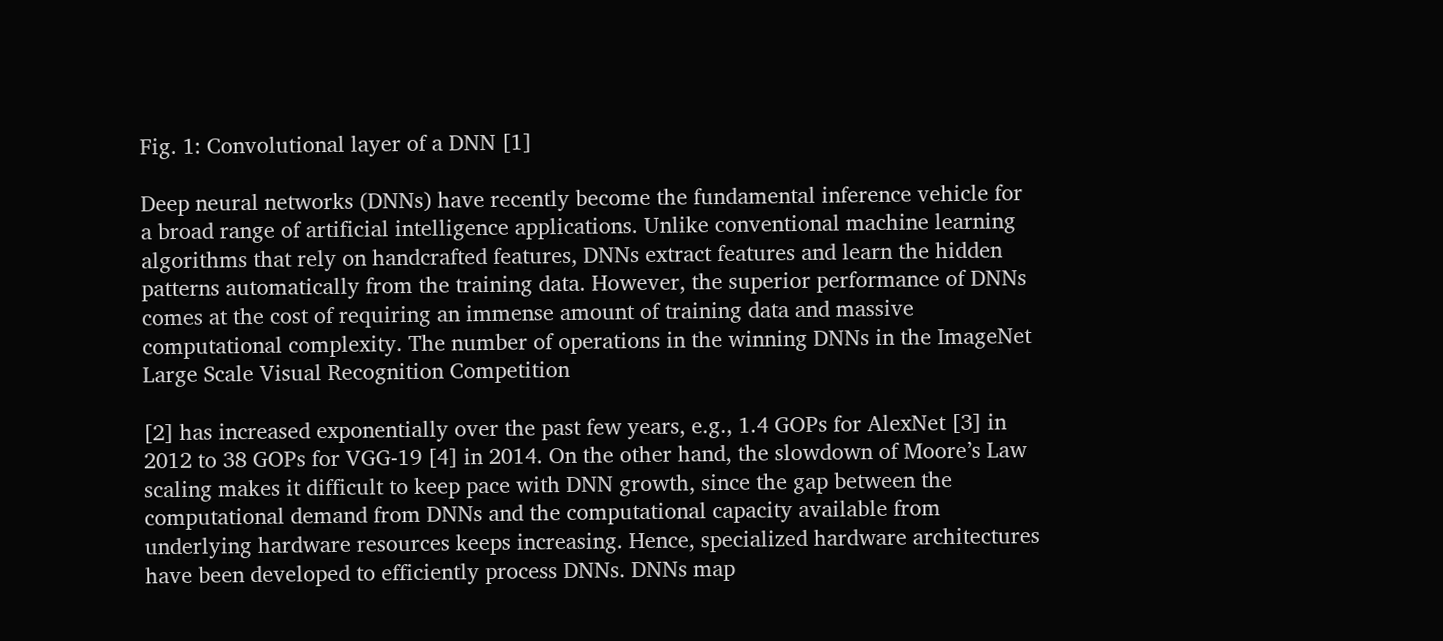Fig. 1: Convolutional layer of a DNN [1]

Deep neural networks (DNNs) have recently become the fundamental inference vehicle for a broad range of artificial intelligence applications. Unlike conventional machine learning algorithms that rely on handcrafted features, DNNs extract features and learn the hidden patterns automatically from the training data. However, the superior performance of DNNs comes at the cost of requiring an immense amount of training data and massive computational complexity. The number of operations in the winning DNNs in the ImageNet Large Scale Visual Recognition Competition

[2] has increased exponentially over the past few years, e.g., 1.4 GOPs for AlexNet [3] in 2012 to 38 GOPs for VGG-19 [4] in 2014. On the other hand, the slowdown of Moore’s Law scaling makes it difficult to keep pace with DNN growth, since the gap between the computational demand from DNNs and the computational capacity available from underlying hardware resources keeps increasing. Hence, specialized hardware architectures have been developed to efficiently process DNNs. DNNs map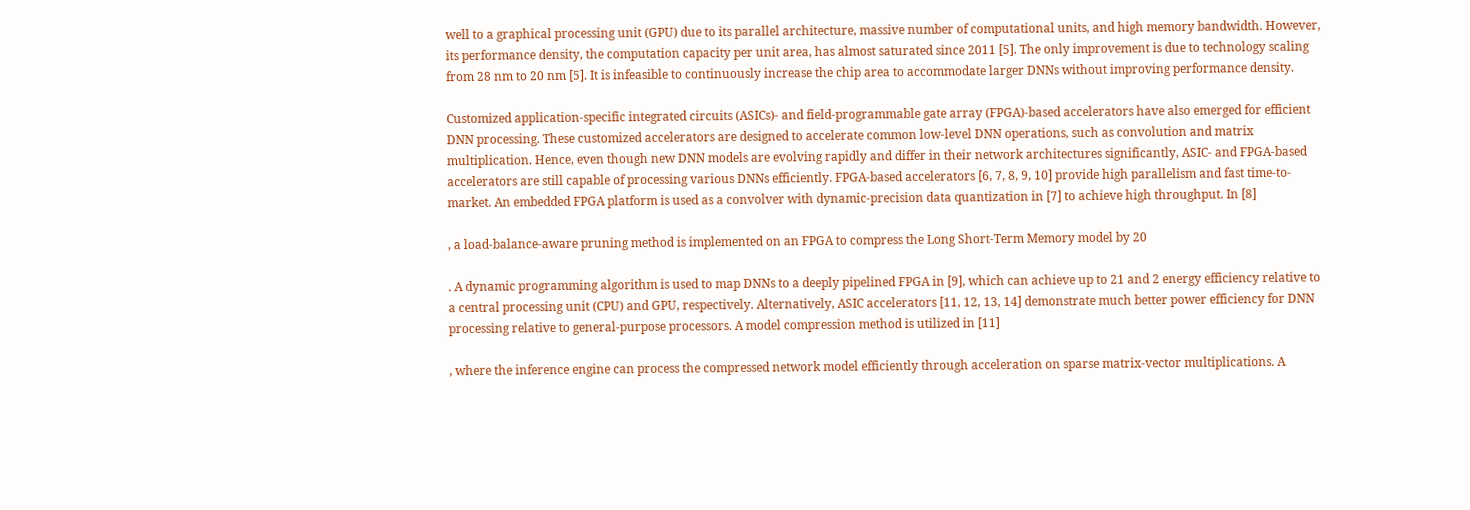well to a graphical processing unit (GPU) due to its parallel architecture, massive number of computational units, and high memory bandwidth. However, its performance density, the computation capacity per unit area, has almost saturated since 2011 [5]. The only improvement is due to technology scaling from 28 nm to 20 nm [5]. It is infeasible to continuously increase the chip area to accommodate larger DNNs without improving performance density.

Customized application-specific integrated circuits (ASICs)- and field-programmable gate array (FPGA)-based accelerators have also emerged for efficient DNN processing. These customized accelerators are designed to accelerate common low-level DNN operations, such as convolution and matrix multiplication. Hence, even though new DNN models are evolving rapidly and differ in their network architectures significantly, ASIC- and FPGA-based accelerators are still capable of processing various DNNs efficiently. FPGA-based accelerators [6, 7, 8, 9, 10] provide high parallelism and fast time-to-market. An embedded FPGA platform is used as a convolver with dynamic-precision data quantization in [7] to achieve high throughput. In [8]

, a load-balance-aware pruning method is implemented on an FPGA to compress the Long Short-Term Memory model by 20

. A dynamic programming algorithm is used to map DNNs to a deeply pipelined FPGA in [9], which can achieve up to 21 and 2 energy efficiency relative to a central processing unit (CPU) and GPU, respectively. Alternatively, ASIC accelerators [11, 12, 13, 14] demonstrate much better power efficiency for DNN processing relative to general-purpose processors. A model compression method is utilized in [11]

, where the inference engine can process the compressed network model efficiently through acceleration on sparse matrix-vector multiplications. A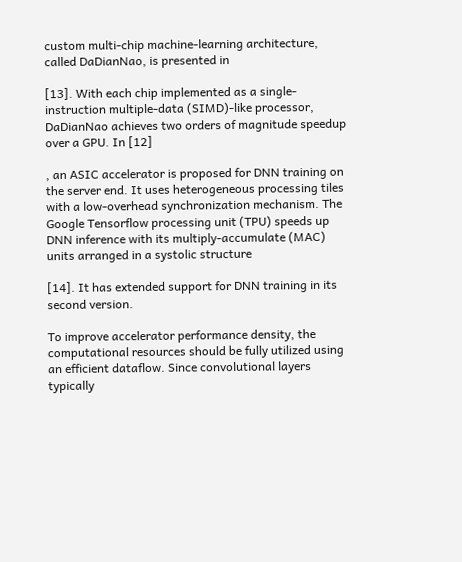custom multi-chip machine-learning architecture, called DaDianNao, is presented in

[13]. With each chip implemented as a single-instruction multiple-data (SIMD)-like processor, DaDianNao achieves two orders of magnitude speedup over a GPU. In [12]

, an ASIC accelerator is proposed for DNN training on the server end. It uses heterogeneous processing tiles with a low-overhead synchronization mechanism. The Google Tensorflow processing unit (TPU) speeds up DNN inference with its multiply-accumulate (MAC) units arranged in a systolic structure

[14]. It has extended support for DNN training in its second version.

To improve accelerator performance density, the computational resources should be fully utilized using an efficient dataflow. Since convolutional layers typically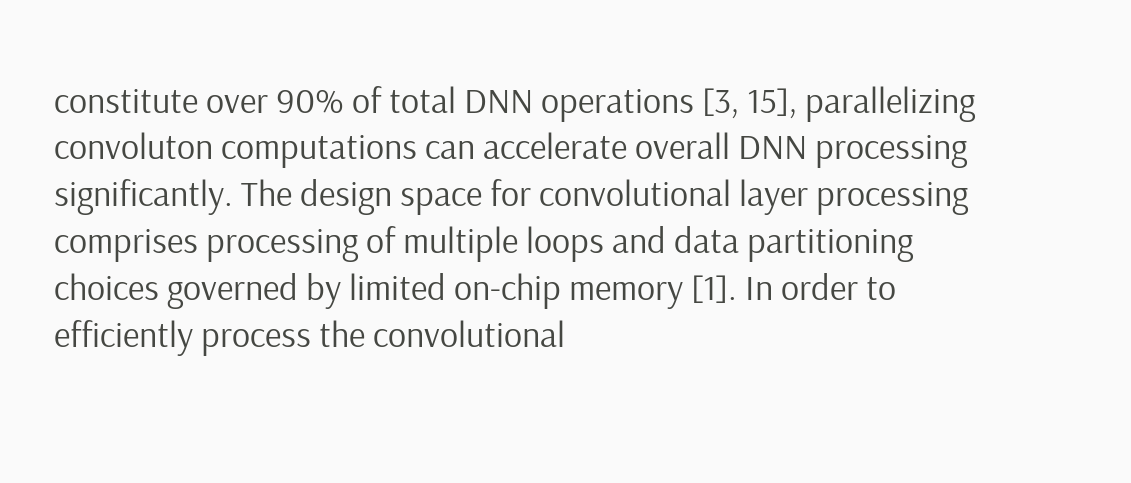constitute over 90% of total DNN operations [3, 15], parallelizing convoluton computations can accelerate overall DNN processing significantly. The design space for convolutional layer processing comprises processing of multiple loops and data partitioning choices governed by limited on-chip memory [1]. In order to efficiently process the convolutional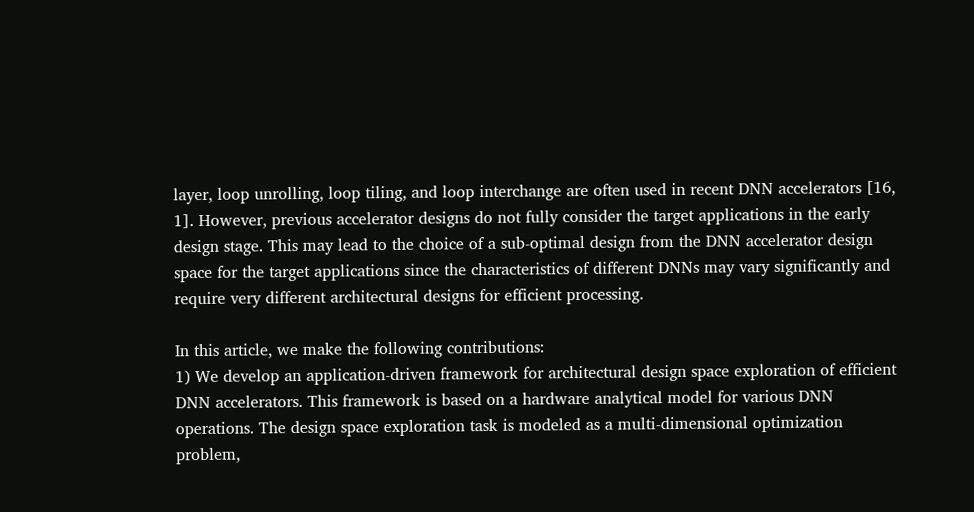layer, loop unrolling, loop tiling, and loop interchange are often used in recent DNN accelerators [16, 1]. However, previous accelerator designs do not fully consider the target applications in the early design stage. This may lead to the choice of a sub-optimal design from the DNN accelerator design space for the target applications since the characteristics of different DNNs may vary significantly and require very different architectural designs for efficient processing.

In this article, we make the following contributions:
1) We develop an application-driven framework for architectural design space exploration of efficient DNN accelerators. This framework is based on a hardware analytical model for various DNN operations. The design space exploration task is modeled as a multi-dimensional optimization problem,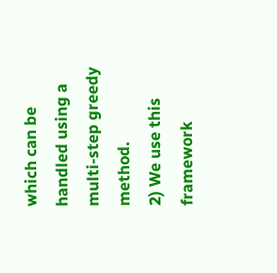which can be handled using a multi-step greedy method.
2) We use this framework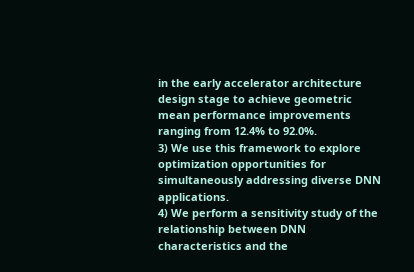in the early accelerator architecture design stage to achieve geometric mean performance improvements ranging from 12.4% to 92.0%.
3) We use this framework to explore optimization opportunities for simultaneously addressing diverse DNN applications.
4) We perform a sensitivity study of the relationship between DNN characteristics and the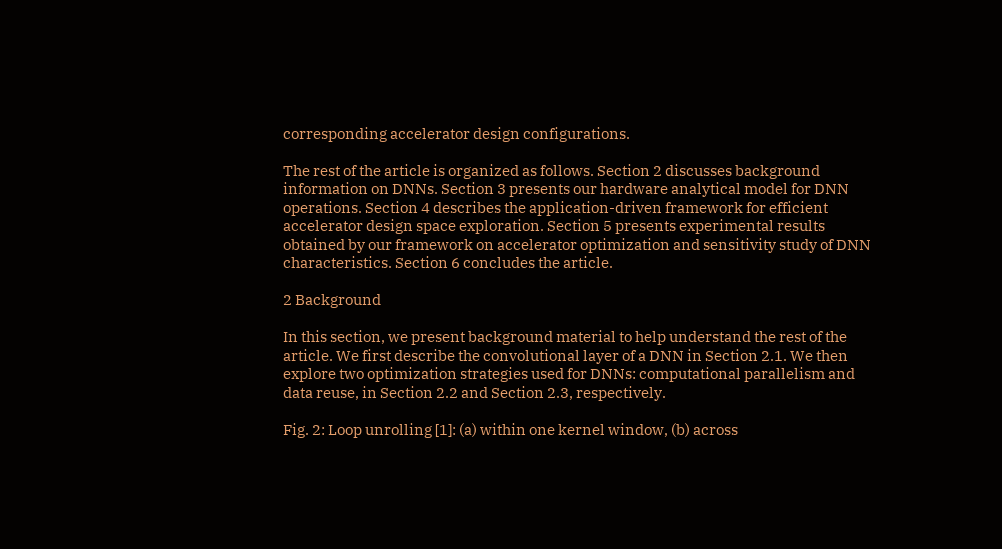corresponding accelerator design configurations.

The rest of the article is organized as follows. Section 2 discusses background information on DNNs. Section 3 presents our hardware analytical model for DNN operations. Section 4 describes the application-driven framework for efficient accelerator design space exploration. Section 5 presents experimental results obtained by our framework on accelerator optimization and sensitivity study of DNN characteristics. Section 6 concludes the article.

2 Background

In this section, we present background material to help understand the rest of the article. We first describe the convolutional layer of a DNN in Section 2.1. We then explore two optimization strategies used for DNNs: computational parallelism and data reuse, in Section 2.2 and Section 2.3, respectively.

Fig. 2: Loop unrolling [1]: (a) within one kernel window, (b) across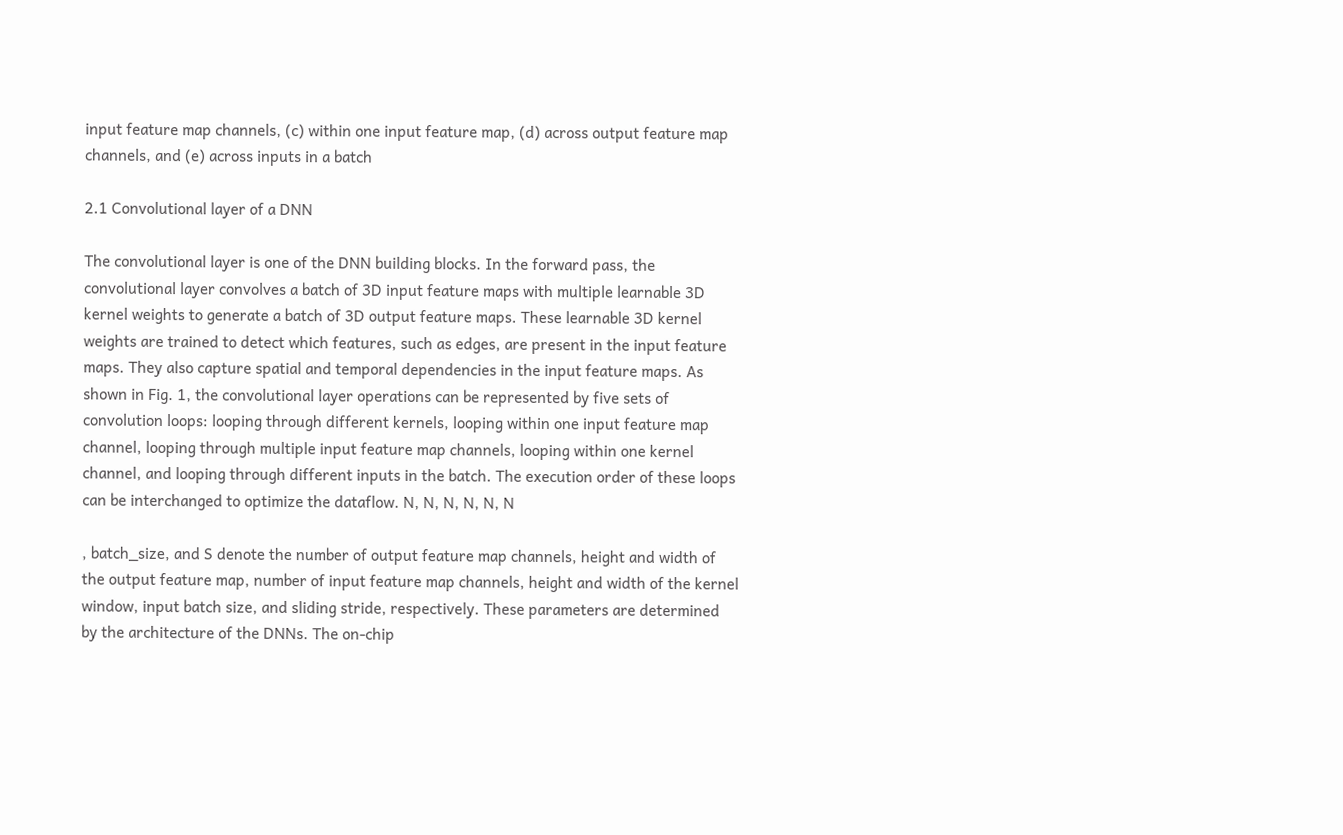input feature map channels, (c) within one input feature map, (d) across output feature map channels, and (e) across inputs in a batch

2.1 Convolutional layer of a DNN

The convolutional layer is one of the DNN building blocks. In the forward pass, the convolutional layer convolves a batch of 3D input feature maps with multiple learnable 3D kernel weights to generate a batch of 3D output feature maps. These learnable 3D kernel weights are trained to detect which features, such as edges, are present in the input feature maps. They also capture spatial and temporal dependencies in the input feature maps. As shown in Fig. 1, the convolutional layer operations can be represented by five sets of convolution loops: looping through different kernels, looping within one input feature map channel, looping through multiple input feature map channels, looping within one kernel channel, and looping through different inputs in the batch. The execution order of these loops can be interchanged to optimize the dataflow. N, N, N, N, N, N

, batch_size, and S denote the number of output feature map channels, height and width of the output feature map, number of input feature map channels, height and width of the kernel window, input batch size, and sliding stride, respectively. These parameters are determined by the architecture of the DNNs. The on-chip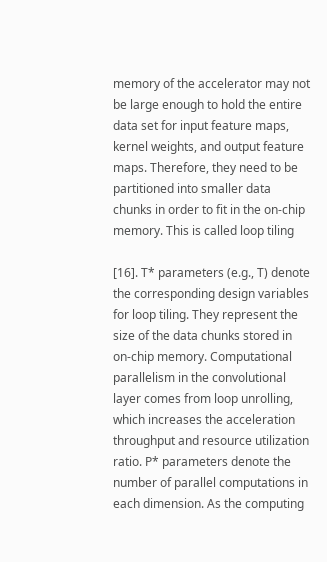memory of the accelerator may not be large enough to hold the entire data set for input feature maps, kernel weights, and output feature maps. Therefore, they need to be partitioned into smaller data chunks in order to fit in the on-chip memory. This is called loop tiling

[16]. T* parameters (e.g., T) denote the corresponding design variables for loop tiling. They represent the size of the data chunks stored in on-chip memory. Computational parallelism in the convolutional layer comes from loop unrolling, which increases the acceleration throughput and resource utilization ratio. P* parameters denote the number of parallel computations in each dimension. As the computing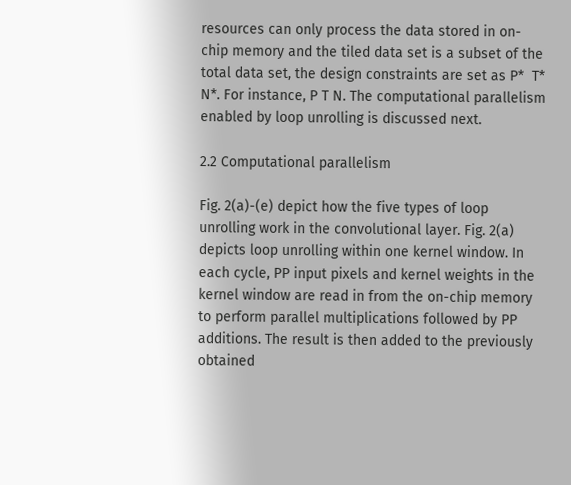resources can only process the data stored in on-chip memory and the tiled data set is a subset of the total data set, the design constraints are set as P*  T*  N*. For instance, P T N. The computational parallelism enabled by loop unrolling is discussed next.

2.2 Computational parallelism

Fig. 2(a)-(e) depict how the five types of loop unrolling work in the convolutional layer. Fig. 2(a) depicts loop unrolling within one kernel window. In each cycle, PP input pixels and kernel weights in the kernel window are read in from the on-chip memory to perform parallel multiplications followed by PP additions. The result is then added to the previously obtained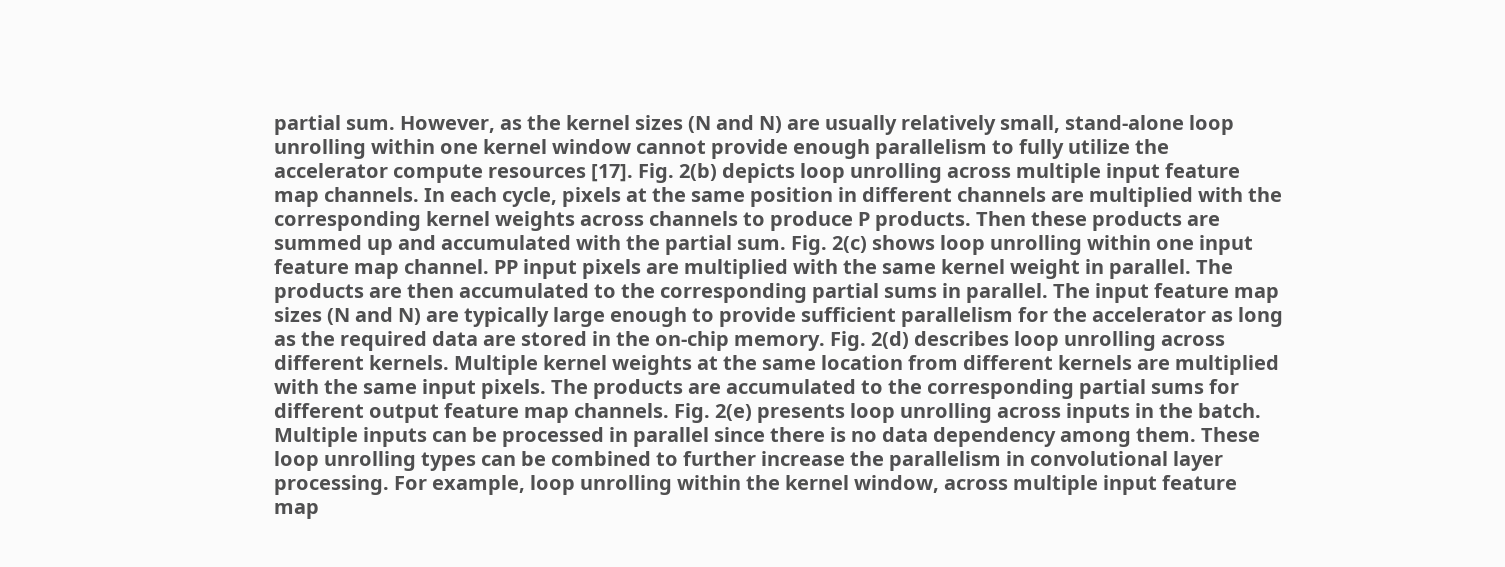partial sum. However, as the kernel sizes (N and N) are usually relatively small, stand-alone loop unrolling within one kernel window cannot provide enough parallelism to fully utilize the accelerator compute resources [17]. Fig. 2(b) depicts loop unrolling across multiple input feature map channels. In each cycle, pixels at the same position in different channels are multiplied with the corresponding kernel weights across channels to produce P products. Then these products are summed up and accumulated with the partial sum. Fig. 2(c) shows loop unrolling within one input feature map channel. PP input pixels are multiplied with the same kernel weight in parallel. The products are then accumulated to the corresponding partial sums in parallel. The input feature map sizes (N and N) are typically large enough to provide sufficient parallelism for the accelerator as long as the required data are stored in the on-chip memory. Fig. 2(d) describes loop unrolling across different kernels. Multiple kernel weights at the same location from different kernels are multiplied with the same input pixels. The products are accumulated to the corresponding partial sums for different output feature map channels. Fig. 2(e) presents loop unrolling across inputs in the batch. Multiple inputs can be processed in parallel since there is no data dependency among them. These loop unrolling types can be combined to further increase the parallelism in convolutional layer processing. For example, loop unrolling within the kernel window, across multiple input feature map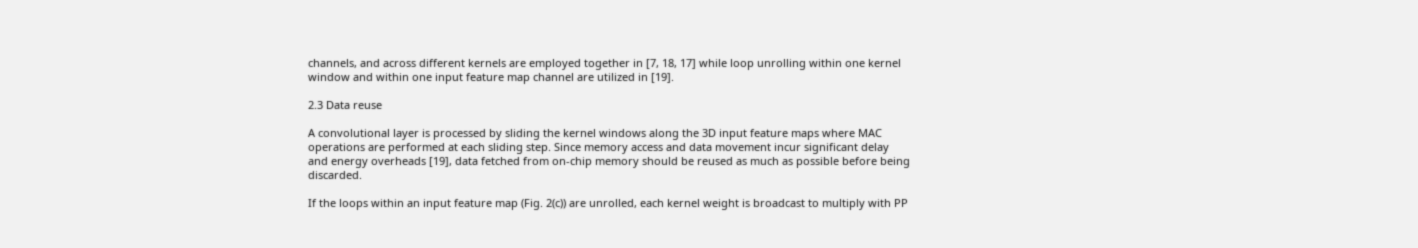channels, and across different kernels are employed together in [7, 18, 17] while loop unrolling within one kernel window and within one input feature map channel are utilized in [19].

2.3 Data reuse

A convolutional layer is processed by sliding the kernel windows along the 3D input feature maps where MAC operations are performed at each sliding step. Since memory access and data movement incur significant delay and energy overheads [19], data fetched from on-chip memory should be reused as much as possible before being discarded.

If the loops within an input feature map (Fig. 2(c)) are unrolled, each kernel weight is broadcast to multiply with PP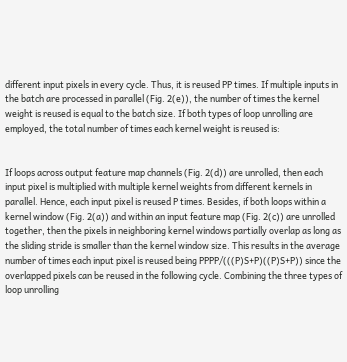different input pixels in every cycle. Thus, it is reused PP times. If multiple inputs in the batch are processed in parallel (Fig. 2(e)), the number of times the kernel weight is reused is equal to the batch size. If both types of loop unrolling are employed, the total number of times each kernel weight is reused is:


If loops across output feature map channels (Fig. 2(d)) are unrolled, then each input pixel is multiplied with multiple kernel weights from different kernels in parallel. Hence, each input pixel is reused P times. Besides, if both loops within a kernel window (Fig. 2(a)) and within an input feature map (Fig. 2(c)) are unrolled together, then the pixels in neighboring kernel windows partially overlap as long as the sliding stride is smaller than the kernel window size. This results in the average number of times each input pixel is reused being PPPP/(((P)S+P)((P)S+P)) since the overlapped pixels can be reused in the following cycle. Combining the three types of loop unrolling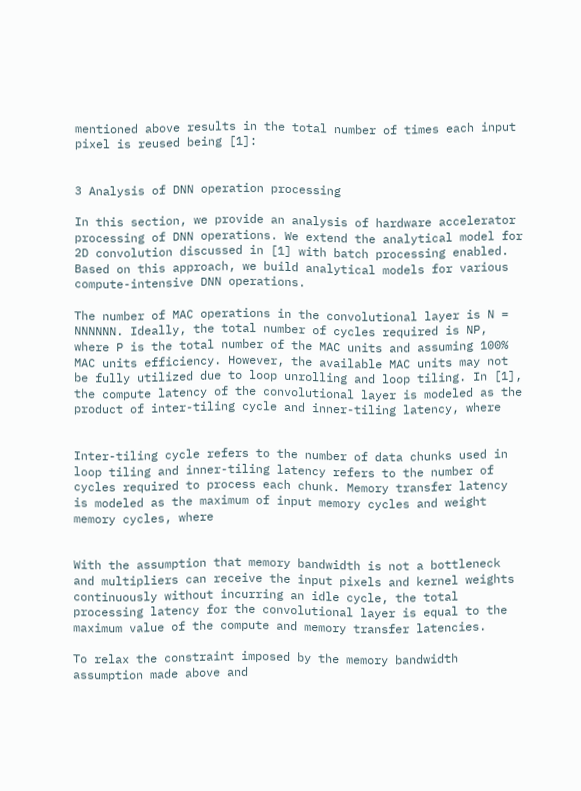mentioned above results in the total number of times each input pixel is reused being [1]:


3 Analysis of DNN operation processing

In this section, we provide an analysis of hardware accelerator processing of DNN operations. We extend the analytical model for 2D convolution discussed in [1] with batch processing enabled. Based on this approach, we build analytical models for various compute-intensive DNN operations.

The number of MAC operations in the convolutional layer is N = NNNNNN. Ideally, the total number of cycles required is NP, where P is the total number of the MAC units and assuming 100% MAC units efficiency. However, the available MAC units may not be fully utilized due to loop unrolling and loop tiling. In [1], the compute latency of the convolutional layer is modeled as the product of inter-tiling cycle and inner-tiling latency, where


Inter-tiling cycle refers to the number of data chunks used in loop tiling and inner-tiling latency refers to the number of cycles required to process each chunk. Memory transfer latency is modeled as the maximum of input memory cycles and weight memory cycles, where


With the assumption that memory bandwidth is not a bottleneck and multipliers can receive the input pixels and kernel weights continuously without incurring an idle cycle, the total processing latency for the convolutional layer is equal to the maximum value of the compute and memory transfer latencies.

To relax the constraint imposed by the memory bandwidth assumption made above and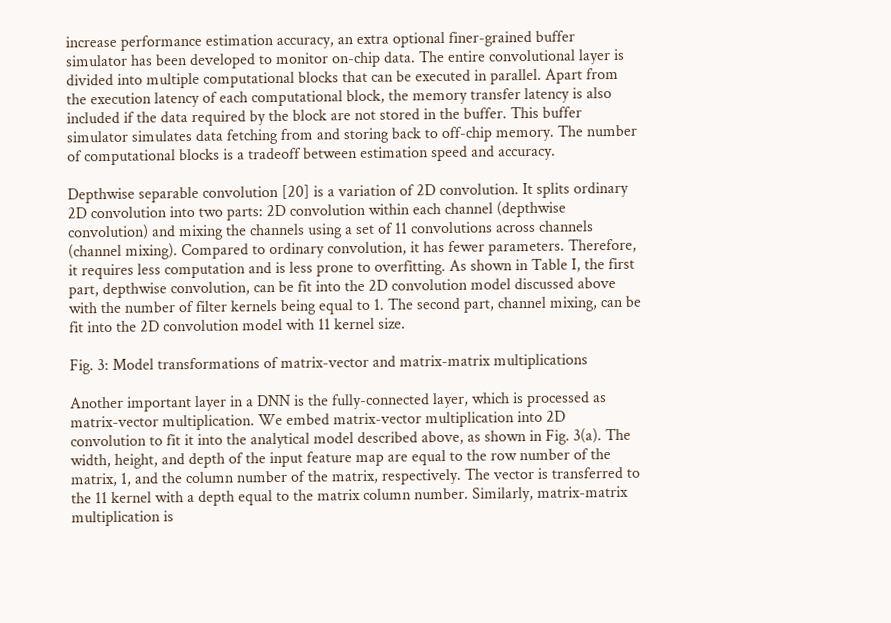increase performance estimation accuracy, an extra optional finer-grained buffer simulator has been developed to monitor on-chip data. The entire convolutional layer is divided into multiple computational blocks that can be executed in parallel. Apart from the execution latency of each computational block, the memory transfer latency is also included if the data required by the block are not stored in the buffer. This buffer simulator simulates data fetching from and storing back to off-chip memory. The number of computational blocks is a tradeoff between estimation speed and accuracy.

Depthwise separable convolution [20] is a variation of 2D convolution. It splits ordinary 2D convolution into two parts: 2D convolution within each channel (depthwise convolution) and mixing the channels using a set of 11 convolutions across channels (channel mixing). Compared to ordinary convolution, it has fewer parameters. Therefore, it requires less computation and is less prone to overfitting. As shown in Table I, the first part, depthwise convolution, can be fit into the 2D convolution model discussed above with the number of filter kernels being equal to 1. The second part, channel mixing, can be fit into the 2D convolution model with 11 kernel size.

Fig. 3: Model transformations of matrix-vector and matrix-matrix multiplications

Another important layer in a DNN is the fully-connected layer, which is processed as matrix-vector multiplication. We embed matrix-vector multiplication into 2D convolution to fit it into the analytical model described above, as shown in Fig. 3(a). The width, height, and depth of the input feature map are equal to the row number of the matrix, 1, and the column number of the matrix, respectively. The vector is transferred to the 11 kernel with a depth equal to the matrix column number. Similarly, matrix-matrix multiplication is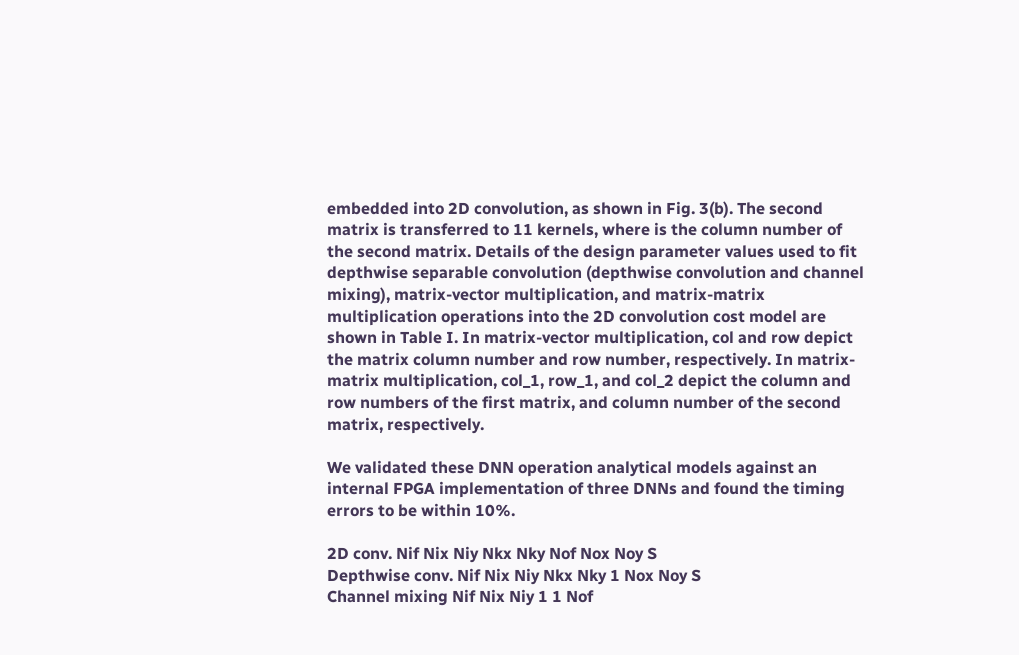embedded into 2D convolution, as shown in Fig. 3(b). The second matrix is transferred to 11 kernels, where is the column number of the second matrix. Details of the design parameter values used to fit depthwise separable convolution (depthwise convolution and channel mixing), matrix-vector multiplication, and matrix-matrix multiplication operations into the 2D convolution cost model are shown in Table I. In matrix-vector multiplication, col and row depict the matrix column number and row number, respectively. In matrix-matrix multiplication, col_1, row_1, and col_2 depict the column and row numbers of the first matrix, and column number of the second matrix, respectively.

We validated these DNN operation analytical models against an internal FPGA implementation of three DNNs and found the timing errors to be within 10%.

2D conv. Nif Nix Niy Nkx Nky Nof Nox Noy S
Depthwise conv. Nif Nix Niy Nkx Nky 1 Nox Noy S
Channel mixing Nif Nix Niy 1 1 Nof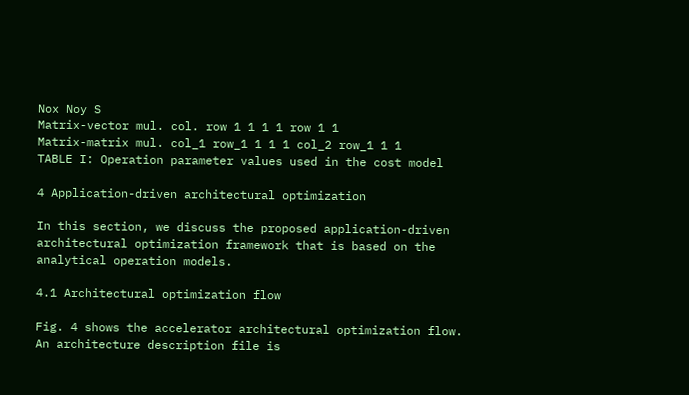Nox Noy S
Matrix-vector mul. col. row 1 1 1 1 row 1 1
Matrix-matrix mul. col_1 row_1 1 1 1 col_2 row_1 1 1
TABLE I: Operation parameter values used in the cost model

4 Application-driven architectural optimization

In this section, we discuss the proposed application-driven architectural optimization framework that is based on the analytical operation models.

4.1 Architectural optimization flow

Fig. 4 shows the accelerator architectural optimization flow. An architecture description file is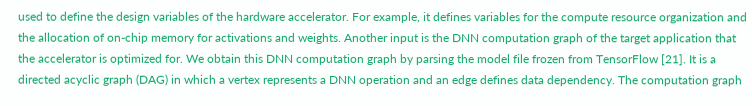used to define the design variables of the hardware accelerator. For example, it defines variables for the compute resource organization and the allocation of on-chip memory for activations and weights. Another input is the DNN computation graph of the target application that the accelerator is optimized for. We obtain this DNN computation graph by parsing the model file frozen from TensorFlow [21]. It is a directed acyclic graph (DAG) in which a vertex represents a DNN operation and an edge defines data dependency. The computation graph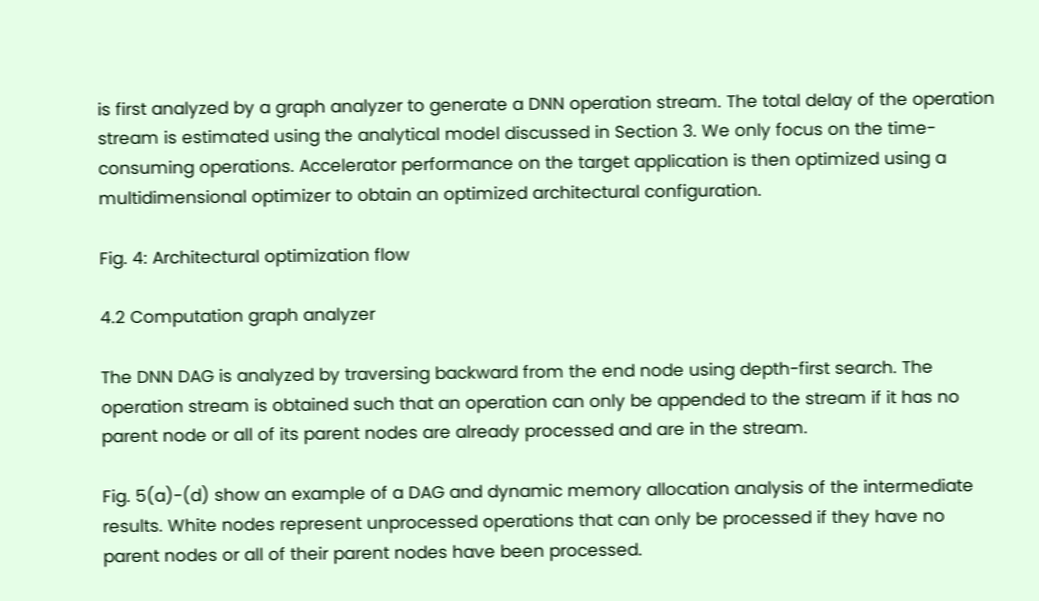is first analyzed by a graph analyzer to generate a DNN operation stream. The total delay of the operation stream is estimated using the analytical model discussed in Section 3. We only focus on the time-consuming operations. Accelerator performance on the target application is then optimized using a multidimensional optimizer to obtain an optimized architectural configuration.

Fig. 4: Architectural optimization flow

4.2 Computation graph analyzer

The DNN DAG is analyzed by traversing backward from the end node using depth-first search. The operation stream is obtained such that an operation can only be appended to the stream if it has no parent node or all of its parent nodes are already processed and are in the stream.

Fig. 5(a)-(d) show an example of a DAG and dynamic memory allocation analysis of the intermediate results. White nodes represent unprocessed operations that can only be processed if they have no parent nodes or all of their parent nodes have been processed.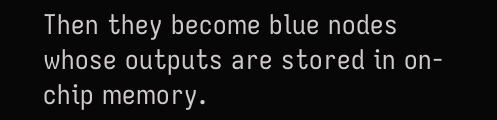Then they become blue nodes whose outputs are stored in on-chip memory.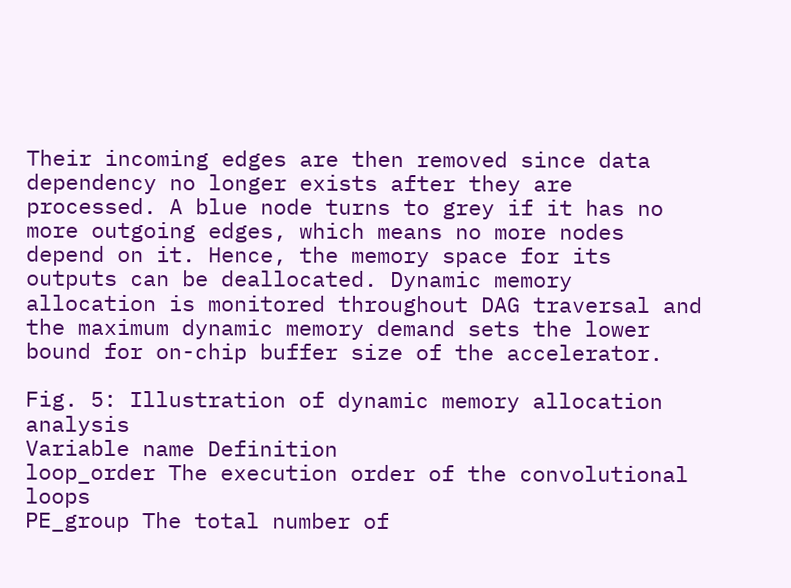Their incoming edges are then removed since data dependency no longer exists after they are processed. A blue node turns to grey if it has no more outgoing edges, which means no more nodes depend on it. Hence, the memory space for its outputs can be deallocated. Dynamic memory allocation is monitored throughout DAG traversal and the maximum dynamic memory demand sets the lower bound for on-chip buffer size of the accelerator.

Fig. 5: Illustration of dynamic memory allocation analysis
Variable name Definition
loop_order The execution order of the convolutional loops
PE_group The total number of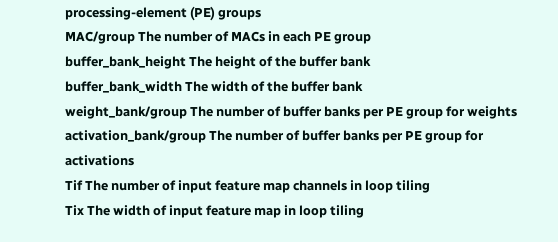processing-element (PE) groups
MAC/group The number of MACs in each PE group
buffer_bank_height The height of the buffer bank
buffer_bank_width The width of the buffer bank
weight_bank/group The number of buffer banks per PE group for weights
activation_bank/group The number of buffer banks per PE group for activations
Tif The number of input feature map channels in loop tiling
Tix The width of input feature map in loop tiling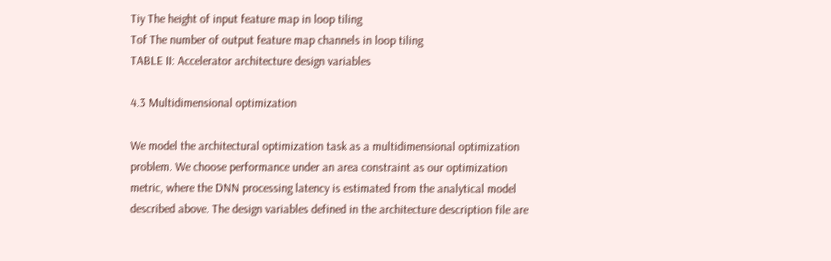Tiy The height of input feature map in loop tiling
Tof The number of output feature map channels in loop tiling
TABLE II: Accelerator architecture design variables

4.3 Multidimensional optimization

We model the architectural optimization task as a multidimensional optimization problem. We choose performance under an area constraint as our optimization metric, where the DNN processing latency is estimated from the analytical model described above. The design variables defined in the architecture description file are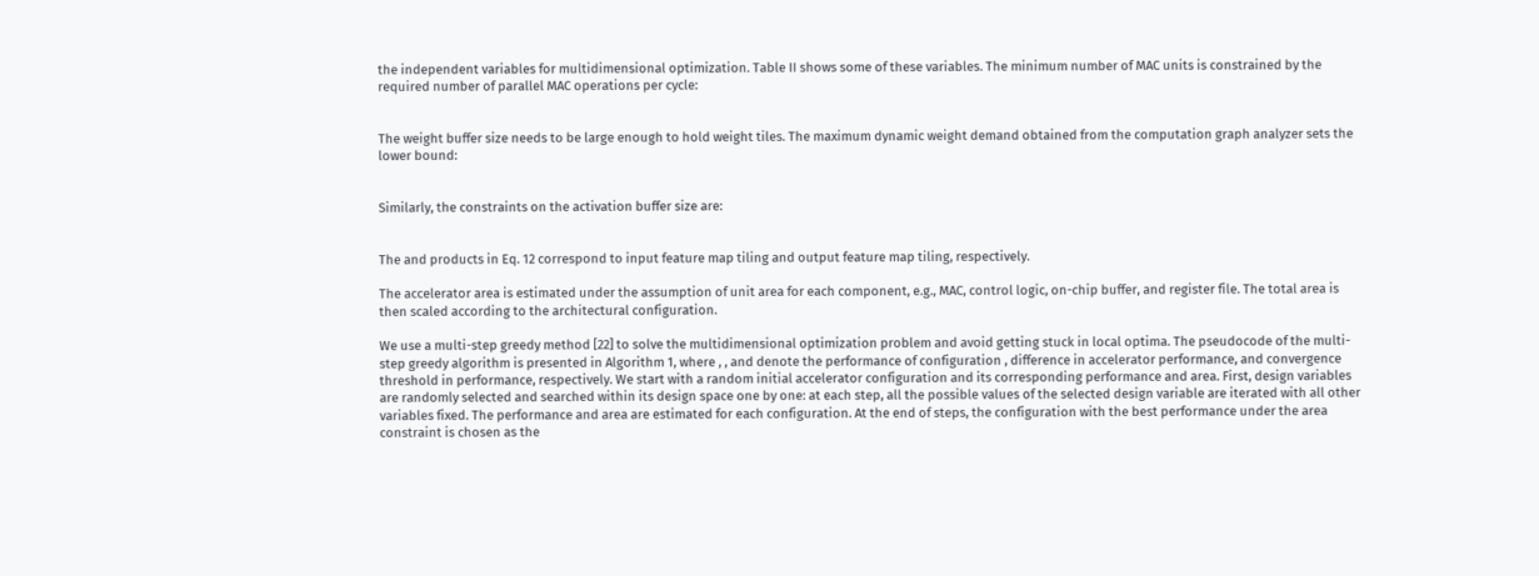the independent variables for multidimensional optimization. Table II shows some of these variables. The minimum number of MAC units is constrained by the required number of parallel MAC operations per cycle:


The weight buffer size needs to be large enough to hold weight tiles. The maximum dynamic weight demand obtained from the computation graph analyzer sets the lower bound:


Similarly, the constraints on the activation buffer size are:


The and products in Eq. 12 correspond to input feature map tiling and output feature map tiling, respectively.

The accelerator area is estimated under the assumption of unit area for each component, e.g., MAC, control logic, on-chip buffer, and register file. The total area is then scaled according to the architectural configuration.

We use a multi-step greedy method [22] to solve the multidimensional optimization problem and avoid getting stuck in local optima. The pseudocode of the multi-step greedy algorithm is presented in Algorithm 1, where , , and denote the performance of configuration , difference in accelerator performance, and convergence threshold in performance, respectively. We start with a random initial accelerator configuration and its corresponding performance and area. First, design variables are randomly selected and searched within its design space one by one: at each step, all the possible values of the selected design variable are iterated with all other variables fixed. The performance and area are estimated for each configuration. At the end of steps, the configuration with the best performance under the area constraint is chosen as the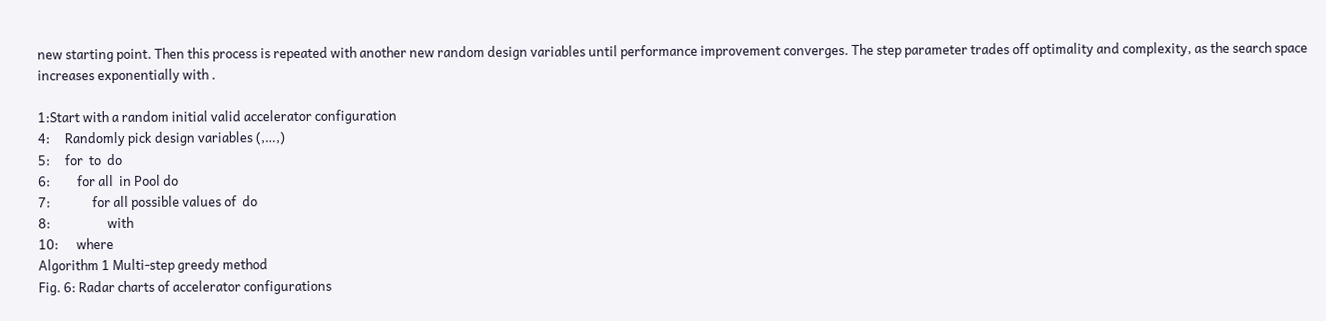new starting point. Then this process is repeated with another new random design variables until performance improvement converges. The step parameter trades off optimality and complexity, as the search space increases exponentially with .

1:Start with a random initial valid accelerator configuration
4:     Randomly pick design variables (,…,)
5:     for  to  do
6:         for all  in Pool do
7:              for all possible values of  do
8:                   with
10:      where
Algorithm 1 Multi-step greedy method
Fig. 6: Radar charts of accelerator configurations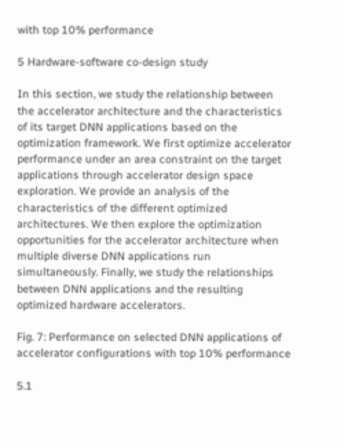with top 10% performance

5 Hardware-software co-design study

In this section, we study the relationship between the accelerator architecture and the characteristics of its target DNN applications based on the optimization framework. We first optimize accelerator performance under an area constraint on the target applications through accelerator design space exploration. We provide an analysis of the characteristics of the different optimized architectures. We then explore the optimization opportunities for the accelerator architecture when multiple diverse DNN applications run simultaneously. Finally, we study the relationships between DNN applications and the resulting optimized hardware accelerators.

Fig. 7: Performance on selected DNN applications of accelerator configurations with top 10% performance

5.1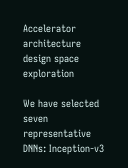Accelerator architecture design space exploration

We have selected seven representative DNNs: Inception-v3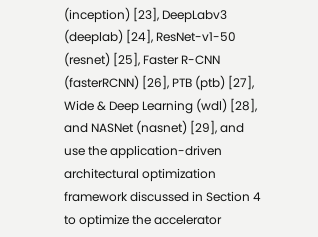(inception) [23], DeepLabv3 (deeplab) [24], ResNet-v1-50 (resnet) [25], Faster R-CNN (fasterRCNN) [26], PTB (ptb) [27], Wide & Deep Learning (wdl) [28], and NASNet (nasnet) [29], and use the application-driven architectural optimization framework discussed in Section 4 to optimize the accelerator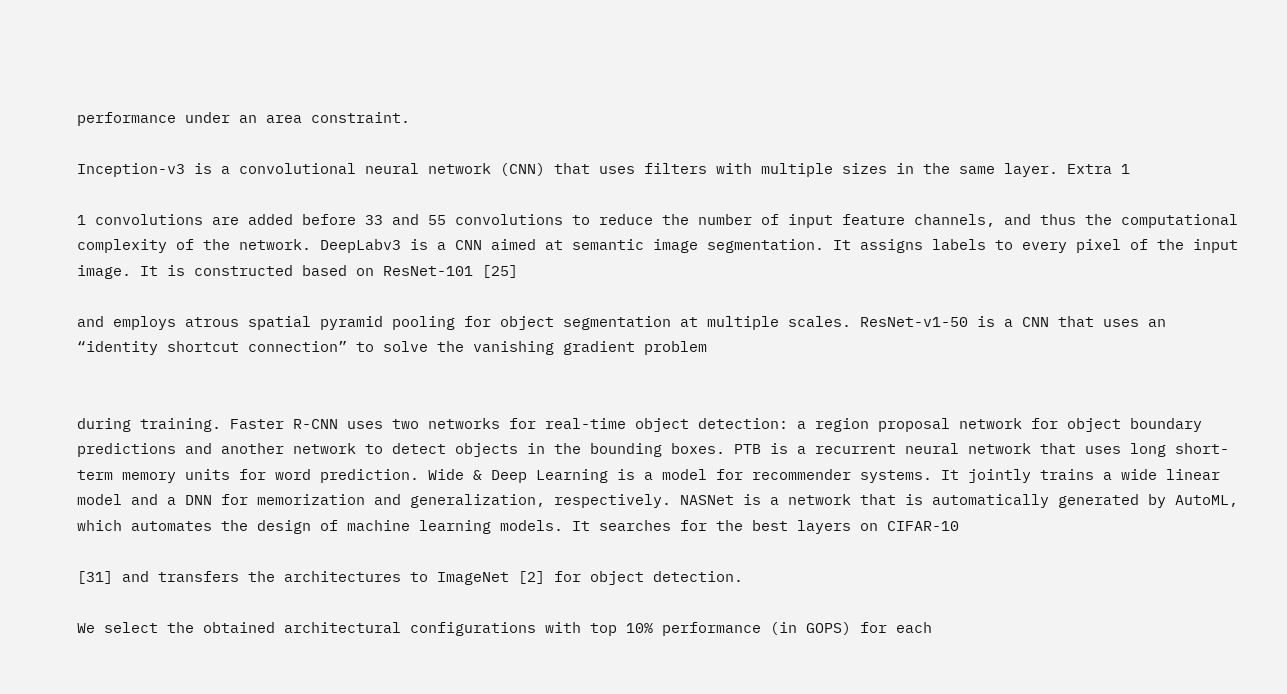performance under an area constraint.

Inception-v3 is a convolutional neural network (CNN) that uses filters with multiple sizes in the same layer. Extra 1

1 convolutions are added before 33 and 55 convolutions to reduce the number of input feature channels, and thus the computational complexity of the network. DeepLabv3 is a CNN aimed at semantic image segmentation. It assigns labels to every pixel of the input image. It is constructed based on ResNet-101 [25]

and employs atrous spatial pyramid pooling for object segmentation at multiple scales. ResNet-v1-50 is a CNN that uses an “identity shortcut connection” to solve the vanishing gradient problem


during training. Faster R-CNN uses two networks for real-time object detection: a region proposal network for object boundary predictions and another network to detect objects in the bounding boxes. PTB is a recurrent neural network that uses long short-term memory units for word prediction. Wide & Deep Learning is a model for recommender systems. It jointly trains a wide linear model and a DNN for memorization and generalization, respectively. NASNet is a network that is automatically generated by AutoML, which automates the design of machine learning models. It searches for the best layers on CIFAR-10

[31] and transfers the architectures to ImageNet [2] for object detection.

We select the obtained architectural configurations with top 10% performance (in GOPS) for each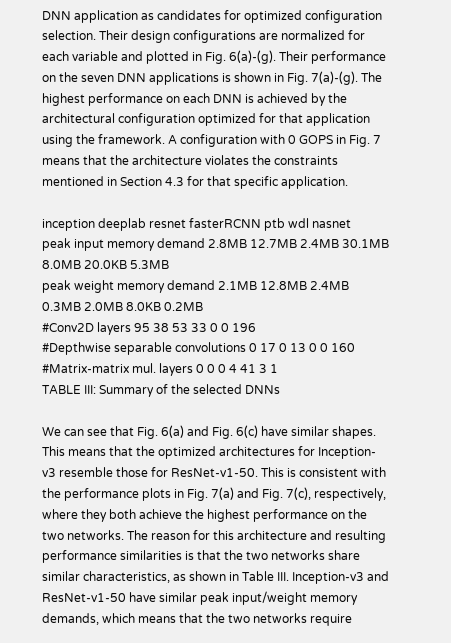DNN application as candidates for optimized configuration selection. Their design configurations are normalized for each variable and plotted in Fig. 6(a)-(g). Their performance on the seven DNN applications is shown in Fig. 7(a)-(g). The highest performance on each DNN is achieved by the architectural configuration optimized for that application using the framework. A configuration with 0 GOPS in Fig. 7 means that the architecture violates the constraints mentioned in Section 4.3 for that specific application.

inception deeplab resnet fasterRCNN ptb wdl nasnet
peak input memory demand 2.8MB 12.7MB 2.4MB 30.1MB 8.0MB 20.0KB 5.3MB
peak weight memory demand 2.1MB 12.8MB 2.4MB 0.3MB 2.0MB 8.0KB 0.2MB
#Conv2D layers 95 38 53 33 0 0 196
#Depthwise separable convolutions 0 17 0 13 0 0 160
#Matrix-matrix mul. layers 0 0 0 4 41 3 1
TABLE III: Summary of the selected DNNs

We can see that Fig. 6(a) and Fig. 6(c) have similar shapes. This means that the optimized architectures for Inception-v3 resemble those for ResNet-v1-50. This is consistent with the performance plots in Fig. 7(a) and Fig. 7(c), respectively, where they both achieve the highest performance on the two networks. The reason for this architecture and resulting performance similarities is that the two networks share similar characteristics, as shown in Table III. Inception-v3 and ResNet-v1-50 have similar peak input/weight memory demands, which means that the two networks require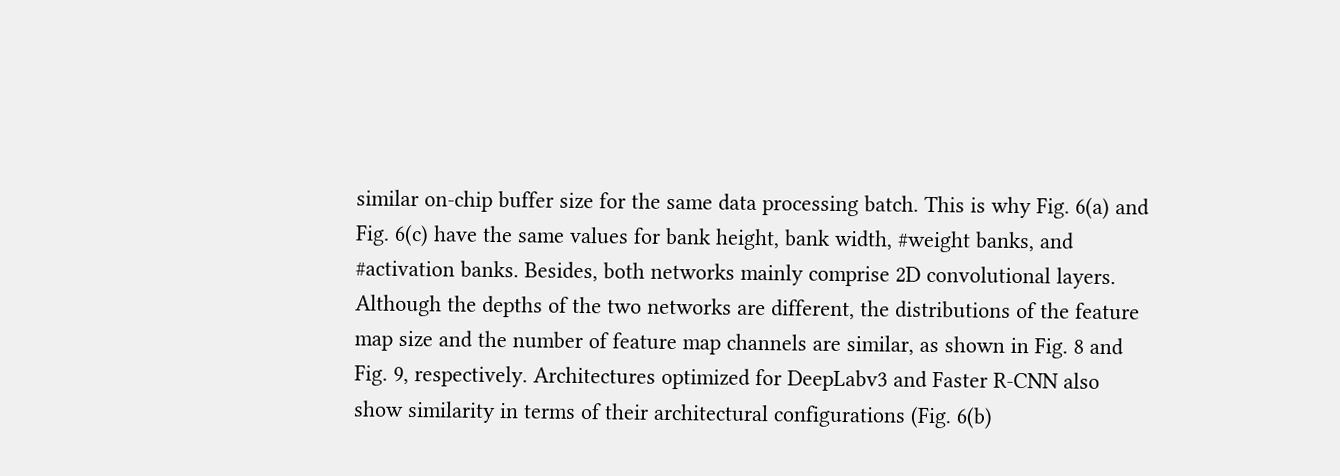similar on-chip buffer size for the same data processing batch. This is why Fig. 6(a) and Fig. 6(c) have the same values for bank height, bank width, #weight banks, and #activation banks. Besides, both networks mainly comprise 2D convolutional layers. Although the depths of the two networks are different, the distributions of the feature map size and the number of feature map channels are similar, as shown in Fig. 8 and Fig. 9, respectively. Architectures optimized for DeepLabv3 and Faster R-CNN also show similarity in terms of their architectural configurations (Fig. 6(b)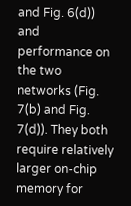and Fig. 6(d)) and performance on the two networks (Fig. 7(b) and Fig. 7(d)). They both require relatively larger on-chip memory for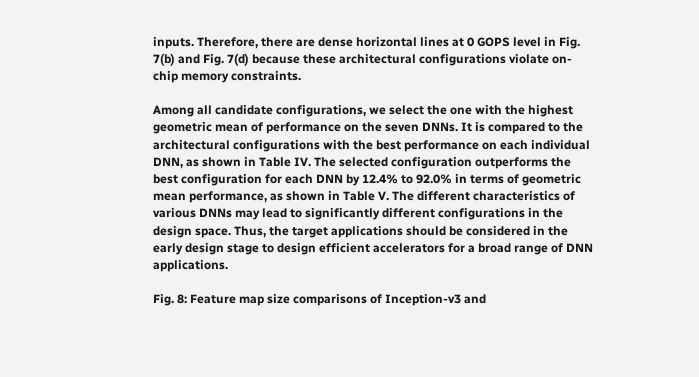inputs. Therefore, there are dense horizontal lines at 0 GOPS level in Fig. 7(b) and Fig. 7(d) because these architectural configurations violate on-chip memory constraints.

Among all candidate configurations, we select the one with the highest geometric mean of performance on the seven DNNs. It is compared to the architectural configurations with the best performance on each individual DNN, as shown in Table IV. The selected configuration outperforms the best configuration for each DNN by 12.4% to 92.0% in terms of geometric mean performance, as shown in Table V. The different characteristics of various DNNs may lead to significantly different configurations in the design space. Thus, the target applications should be considered in the early design stage to design efficient accelerators for a broad range of DNN applications.

Fig. 8: Feature map size comparisons of Inception-v3 and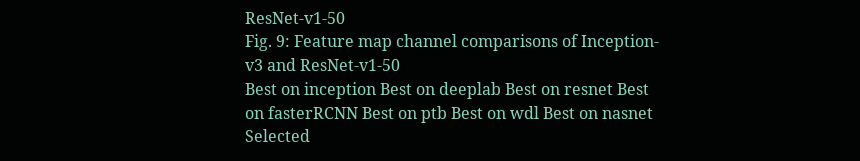ResNet-v1-50
Fig. 9: Feature map channel comparisons of Inception-v3 and ResNet-v1-50
Best on inception Best on deeplab Best on resnet Best on fasterRCNN Best on ptb Best on wdl Best on nasnet Selected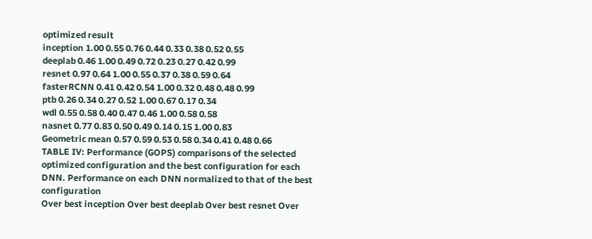optimized result
inception 1.00 0.55 0.76 0.44 0.33 0.38 0.52 0.55
deeplab 0.46 1.00 0.49 0.72 0.23 0.27 0.42 0.99
resnet 0.97 0.64 1.00 0.55 0.37 0.38 0.59 0.64
fasterRCNN 0.41 0.42 0.54 1.00 0.32 0.48 0.48 0.99
ptb 0.26 0.34 0.27 0.52 1.00 0.67 0.17 0.34
wdl 0.55 0.58 0.40 0.47 0.46 1.00 0.58 0.58
nasnet 0.77 0.83 0.50 0.49 0.14 0.15 1.00 0.83
Geometric mean 0.57 0.59 0.53 0.58 0.34 0.41 0.48 0.66
TABLE IV: Performance (GOPS) comparisons of the selected optimized configuration and the best configuration for each DNN. Performance on each DNN normalized to that of the best configuration
Over best inception Over best deeplab Over best resnet Over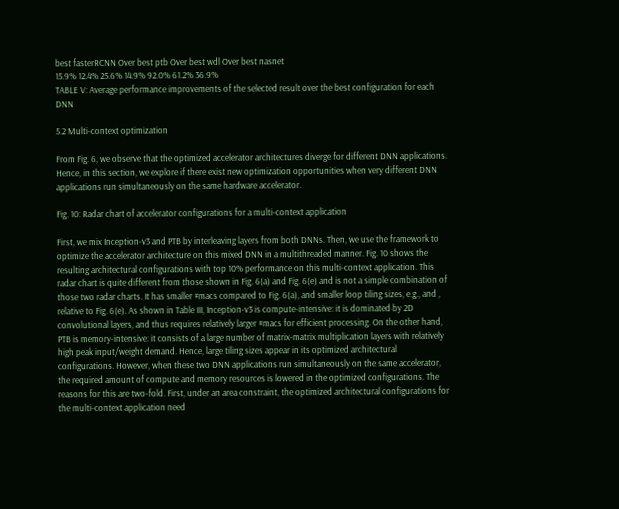best fasterRCNN Over best ptb Over best wdl Over best nasnet
15.9% 12.4% 25.6% 14.9% 92.0% 61.2% 36.9%
TABLE V: Average performance improvements of the selected result over the best configuration for each DNN

5.2 Multi-context optimization

From Fig. 6, we observe that the optimized accelerator architectures diverge for different DNN applications. Hence, in this section, we explore if there exist new optimization opportunities when very different DNN applications run simultaneously on the same hardware accelerator.

Fig. 10: Radar chart of accelerator configurations for a multi-context application

First, we mix Inception-v3 and PTB by interleaving layers from both DNNs. Then, we use the framework to optimize the accelerator architecture on this mixed DNN in a multithreaded manner. Fig. 10 shows the resulting architectural configurations with top 10% performance on this multi-context application. This radar chart is quite different from those shown in Fig. 6(a) and Fig. 6(e) and is not a simple combination of those two radar charts. It has smaller #macs compared to Fig. 6(a), and smaller loop tiling sizes, e.g., and , relative to Fig. 6(e). As shown in Table III, Inception-v3 is compute-intensive: it is dominated by 2D convolutional layers, and thus requires relatively larger #macs for efficient processing. On the other hand, PTB is memory-intensive: it consists of a large number of matrix-matrix multiplication layers with relatively high peak input/weight demand. Hence, large tiling sizes appear in its optimized architectural configurations. However, when these two DNN applications run simultaneously on the same accelerator, the required amount of compute and memory resources is lowered in the optimized configurations. The reasons for this are two-fold. First, under an area constraint, the optimized architectural configurations for the multi-context application need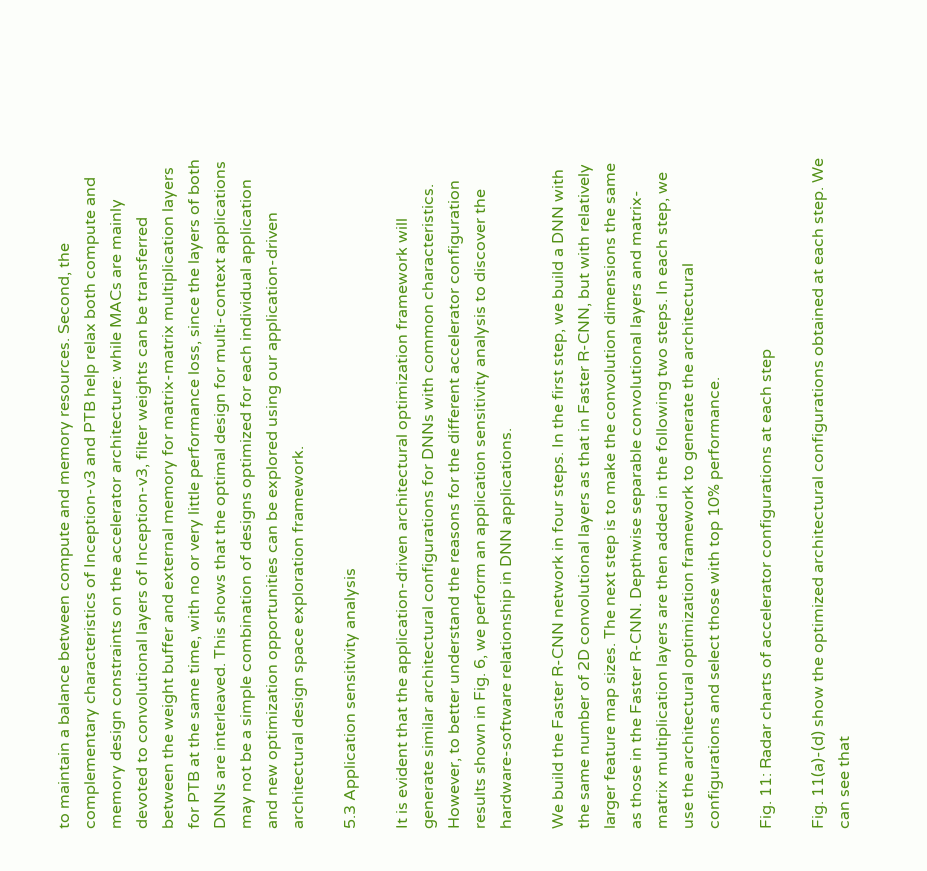to maintain a balance between compute and memory resources. Second, the complementary characteristics of Inception-v3 and PTB help relax both compute and memory design constraints on the accelerator architecture: while MACs are mainly devoted to convolutional layers of Inception-v3, filter weights can be transferred between the weight buffer and external memory for matrix-matrix multiplication layers for PTB at the same time, with no or very little performance loss, since the layers of both DNNs are interleaved. This shows that the optimal design for multi-context applications may not be a simple combination of designs optimized for each individual application and new optimization opportunities can be explored using our application-driven architectural design space exploration framework.

5.3 Application sensitivity analysis

It is evident that the application-driven architectural optimization framework will generate similar architectural configurations for DNNs with common characteristics. However, to better understand the reasons for the different accelerator configuration results shown in Fig. 6, we perform an application sensitivity analysis to discover the hardware-software relationship in DNN applications.

We build the Faster R-CNN network in four steps. In the first step, we build a DNN with the same number of 2D convolutional layers as that in Faster R-CNN, but with relatively larger feature map sizes. The next step is to make the convolution dimensions the same as those in the Faster R-CNN. Depthwise separable convolutional layers and matrix-matrix multiplication layers are then added in the following two steps. In each step, we use the architectural optimization framework to generate the architectural configurations and select those with top 10% performance.

Fig. 11: Radar charts of accelerator configurations at each step

Fig. 11(a)-(d) show the optimized architectural configurations obtained at each step. We can see that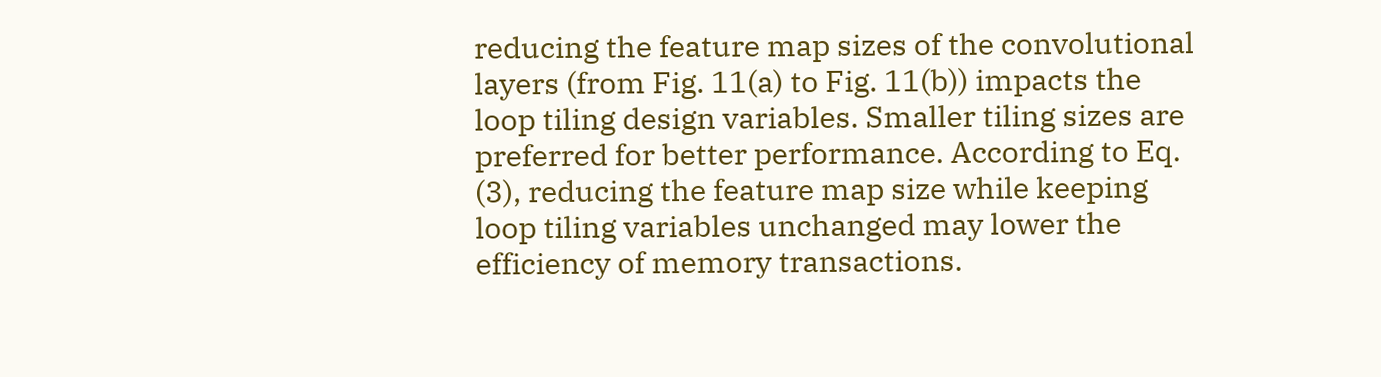reducing the feature map sizes of the convolutional layers (from Fig. 11(a) to Fig. 11(b)) impacts the loop tiling design variables. Smaller tiling sizes are preferred for better performance. According to Eq. (3), reducing the feature map size while keeping loop tiling variables unchanged may lower the efficiency of memory transactions.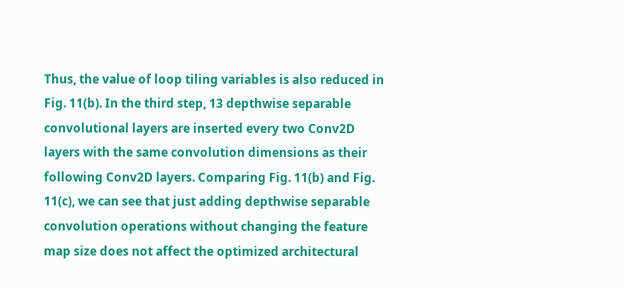Thus, the value of loop tiling variables is also reduced in Fig. 11(b). In the third step, 13 depthwise separable convolutional layers are inserted every two Conv2D layers with the same convolution dimensions as their following Conv2D layers. Comparing Fig. 11(b) and Fig. 11(c), we can see that just adding depthwise separable convolution operations without changing the feature map size does not affect the optimized architectural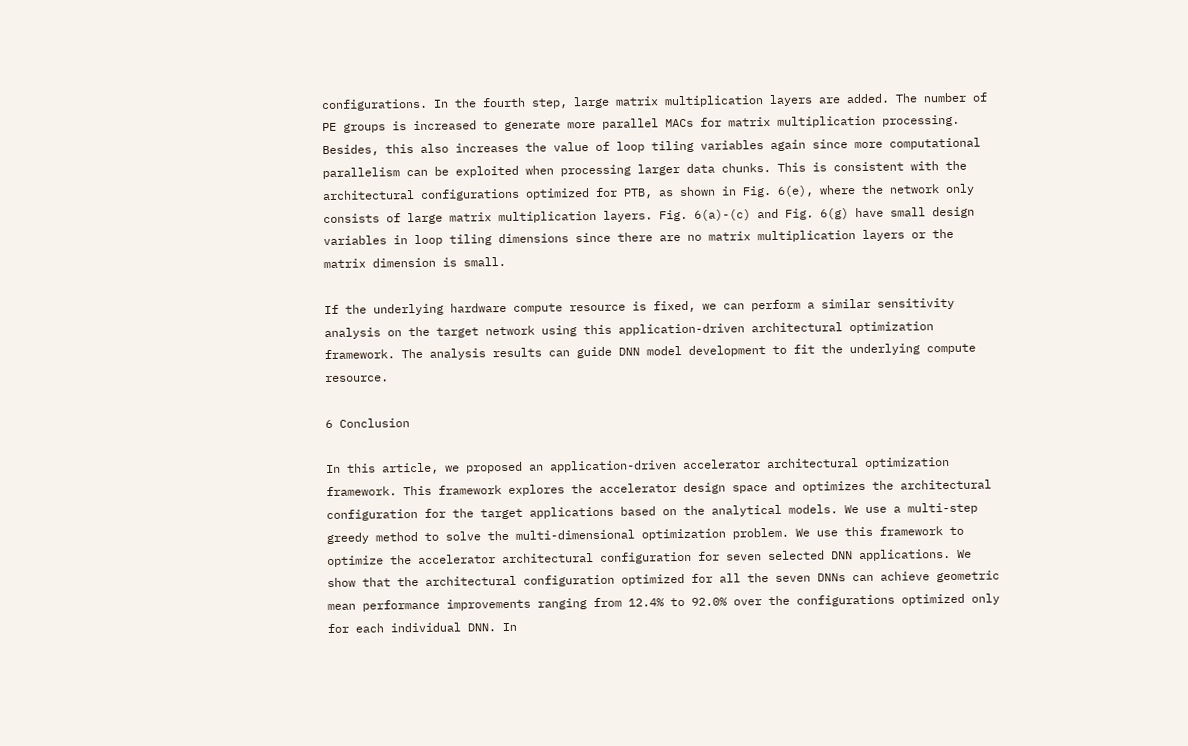configurations. In the fourth step, large matrix multiplication layers are added. The number of PE groups is increased to generate more parallel MACs for matrix multiplication processing. Besides, this also increases the value of loop tiling variables again since more computational parallelism can be exploited when processing larger data chunks. This is consistent with the architectural configurations optimized for PTB, as shown in Fig. 6(e), where the network only consists of large matrix multiplication layers. Fig. 6(a)-(c) and Fig. 6(g) have small design variables in loop tiling dimensions since there are no matrix multiplication layers or the matrix dimension is small.

If the underlying hardware compute resource is fixed, we can perform a similar sensitivity analysis on the target network using this application-driven architectural optimization framework. The analysis results can guide DNN model development to fit the underlying compute resource.

6 Conclusion

In this article, we proposed an application-driven accelerator architectural optimization framework. This framework explores the accelerator design space and optimizes the architectural configuration for the target applications based on the analytical models. We use a multi-step greedy method to solve the multi-dimensional optimization problem. We use this framework to optimize the accelerator architectural configuration for seven selected DNN applications. We show that the architectural configuration optimized for all the seven DNNs can achieve geometric mean performance improvements ranging from 12.4% to 92.0% over the configurations optimized only for each individual DNN. In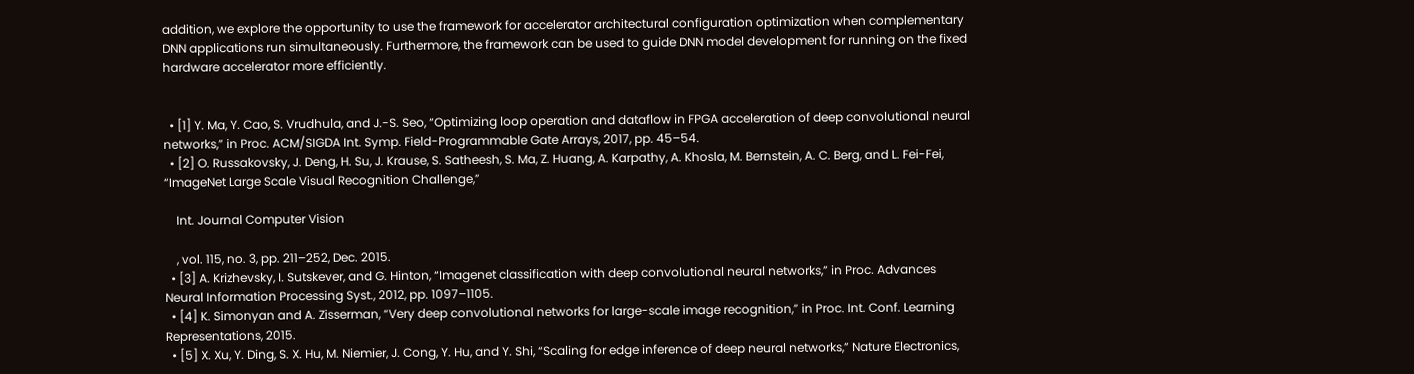addition, we explore the opportunity to use the framework for accelerator architectural configuration optimization when complementary DNN applications run simultaneously. Furthermore, the framework can be used to guide DNN model development for running on the fixed hardware accelerator more efficiently.


  • [1] Y. Ma, Y. Cao, S. Vrudhula, and J.-S. Seo, “Optimizing loop operation and dataflow in FPGA acceleration of deep convolutional neural networks,” in Proc. ACM/SIGDA Int. Symp. Field-Programmable Gate Arrays, 2017, pp. 45–54.
  • [2] O. Russakovsky, J. Deng, H. Su, J. Krause, S. Satheesh, S. Ma, Z. Huang, A. Karpathy, A. Khosla, M. Bernstein, A. C. Berg, and L. Fei-Fei, “ImageNet Large Scale Visual Recognition Challenge,”

    Int. Journal Computer Vision

    , vol. 115, no. 3, pp. 211–252, Dec. 2015.
  • [3] A. Krizhevsky, I. Sutskever, and G. Hinton, “Imagenet classification with deep convolutional neural networks,” in Proc. Advances Neural Information Processing Syst., 2012, pp. 1097–1105.
  • [4] K. Simonyan and A. Zisserman, “Very deep convolutional networks for large-scale image recognition,” in Proc. Int. Conf. Learning Representations, 2015.
  • [5] X. Xu, Y. Ding, S. X. Hu, M. Niemier, J. Cong, Y. Hu, and Y. Shi, “Scaling for edge inference of deep neural networks,” Nature Electronics,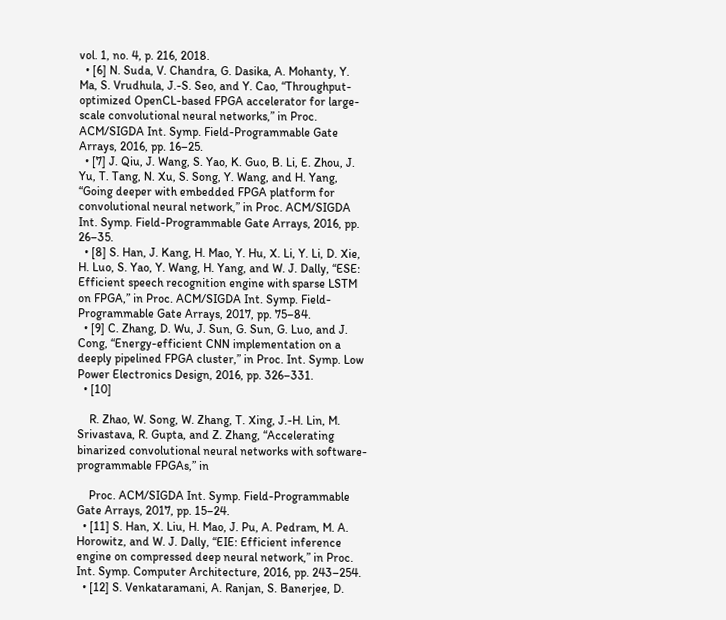vol. 1, no. 4, p. 216, 2018.
  • [6] N. Suda, V. Chandra, G. Dasika, A. Mohanty, Y. Ma, S. Vrudhula, J.-S. Seo, and Y. Cao, “Throughput-optimized OpenCL-based FPGA accelerator for large-scale convolutional neural networks,” in Proc. ACM/SIGDA Int. Symp. Field-Programmable Gate Arrays, 2016, pp. 16–25.
  • [7] J. Qiu, J. Wang, S. Yao, K. Guo, B. Li, E. Zhou, J. Yu, T. Tang, N. Xu, S. Song, Y. Wang, and H. Yang, “Going deeper with embedded FPGA platform for convolutional neural network,” in Proc. ACM/SIGDA Int. Symp. Field-Programmable Gate Arrays, 2016, pp. 26–35.
  • [8] S. Han, J. Kang, H. Mao, Y. Hu, X. Li, Y. Li, D. Xie, H. Luo, S. Yao, Y. Wang, H. Yang, and W. J. Dally, “ESE: Efficient speech recognition engine with sparse LSTM on FPGA,” in Proc. ACM/SIGDA Int. Symp. Field-Programmable Gate Arrays, 2017, pp. 75–84.
  • [9] C. Zhang, D. Wu, J. Sun, G. Sun, G. Luo, and J. Cong, “Energy-efficient CNN implementation on a deeply pipelined FPGA cluster,” in Proc. Int. Symp. Low Power Electronics Design, 2016, pp. 326–331.
  • [10]

    R. Zhao, W. Song, W. Zhang, T. Xing, J.-H. Lin, M. Srivastava, R. Gupta, and Z. Zhang, “Accelerating binarized convolutional neural networks with software-programmable FPGAs,” in

    Proc. ACM/SIGDA Int. Symp. Field-Programmable Gate Arrays, 2017, pp. 15–24.
  • [11] S. Han, X. Liu, H. Mao, J. Pu, A. Pedram, M. A. Horowitz, and W. J. Dally, “EIE: Efficient inference engine on compressed deep neural network,” in Proc. Int. Symp. Computer Architecture, 2016, pp. 243–254.
  • [12] S. Venkataramani, A. Ranjan, S. Banerjee, D.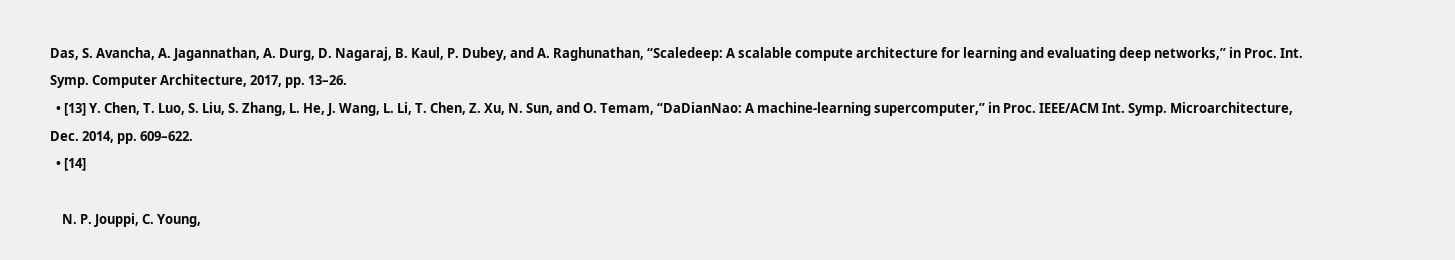Das, S. Avancha, A. Jagannathan, A. Durg, D. Nagaraj, B. Kaul, P. Dubey, and A. Raghunathan, “Scaledeep: A scalable compute architecture for learning and evaluating deep networks,” in Proc. Int. Symp. Computer Architecture, 2017, pp. 13–26.
  • [13] Y. Chen, T. Luo, S. Liu, S. Zhang, L. He, J. Wang, L. Li, T. Chen, Z. Xu, N. Sun, and O. Temam, “DaDianNao: A machine-learning supercomputer,” in Proc. IEEE/ACM Int. Symp. Microarchitecture, Dec. 2014, pp. 609–622.
  • [14]

    N. P. Jouppi, C. Young,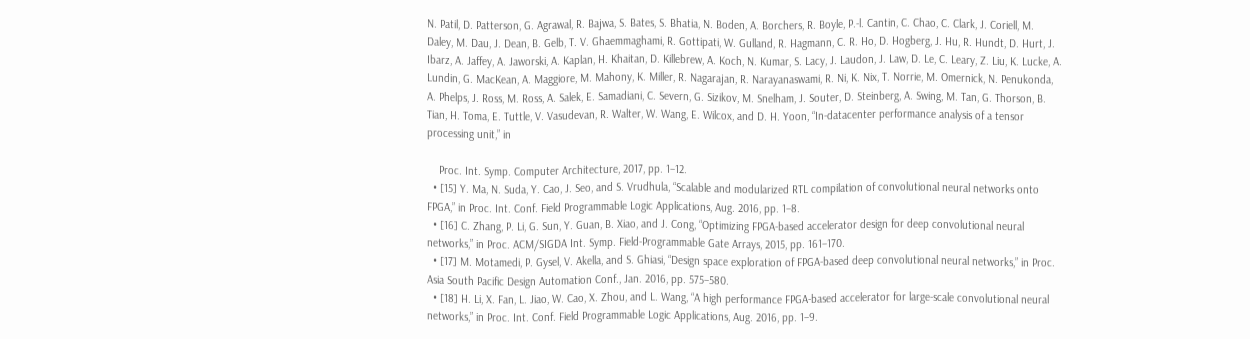N. Patil, D. Patterson, G. Agrawal, R. Bajwa, S. Bates, S. Bhatia, N. Boden, A. Borchers, R. Boyle, P.-l. Cantin, C. Chao, C. Clark, J. Coriell, M. Daley, M. Dau, J. Dean, B. Gelb, T. V. Ghaemmaghami, R. Gottipati, W. Gulland, R. Hagmann, C. R. Ho, D. Hogberg, J. Hu, R. Hundt, D. Hurt, J. Ibarz, A. Jaffey, A. Jaworski, A. Kaplan, H. Khaitan, D. Killebrew, A. Koch, N. Kumar, S. Lacy, J. Laudon, J. Law, D. Le, C. Leary, Z. Liu, K. Lucke, A. Lundin, G. MacKean, A. Maggiore, M. Mahony, K. Miller, R. Nagarajan, R. Narayanaswami, R. Ni, K. Nix, T. Norrie, M. Omernick, N. Penukonda, A. Phelps, J. Ross, M. Ross, A. Salek, E. Samadiani, C. Severn, G. Sizikov, M. Snelham, J. Souter, D. Steinberg, A. Swing, M. Tan, G. Thorson, B. Tian, H. Toma, E. Tuttle, V. Vasudevan, R. Walter, W. Wang, E. Wilcox, and D. H. Yoon, “In-datacenter performance analysis of a tensor processing unit,” in

    Proc. Int. Symp. Computer Architecture, 2017, pp. 1–12.
  • [15] Y. Ma, N. Suda, Y. Cao, J. Seo, and S. Vrudhula, “Scalable and modularized RTL compilation of convolutional neural networks onto FPGA,” in Proc. Int. Conf. Field Programmable Logic Applications, Aug. 2016, pp. 1–8.
  • [16] C. Zhang, P. Li, G. Sun, Y. Guan, B. Xiao, and J. Cong, “Optimizing FPGA-based accelerator design for deep convolutional neural networks,” in Proc. ACM/SIGDA Int. Symp. Field-Programmable Gate Arrays, 2015, pp. 161–170.
  • [17] M. Motamedi, P. Gysel, V. Akella, and S. Ghiasi, “Design space exploration of FPGA-based deep convolutional neural networks,” in Proc. Asia South Pacific Design Automation Conf., Jan. 2016, pp. 575–580.
  • [18] H. Li, X. Fan, L. Jiao, W. Cao, X. Zhou, and L. Wang, “A high performance FPGA-based accelerator for large-scale convolutional neural networks,” in Proc. Int. Conf. Field Programmable Logic Applications, Aug. 2016, pp. 1–9.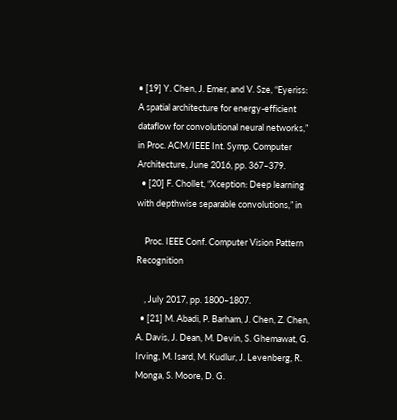• [19] Y. Chen, J. Emer, and V. Sze, “Eyeriss: A spatial architecture for energy-efficient dataflow for convolutional neural networks,” in Proc. ACM/IEEE Int. Symp. Computer Architecture, June 2016, pp. 367–379.
  • [20] F. Chollet, “Xception: Deep learning with depthwise separable convolutions,” in

    Proc. IEEE Conf. Computer Vision Pattern Recognition

    , July 2017, pp. 1800–1807.
  • [21] M. Abadi, P. Barham, J. Chen, Z. Chen, A. Davis, J. Dean, M. Devin, S. Ghemawat, G. Irving, M. Isard, M. Kudlur, J. Levenberg, R. Monga, S. Moore, D. G.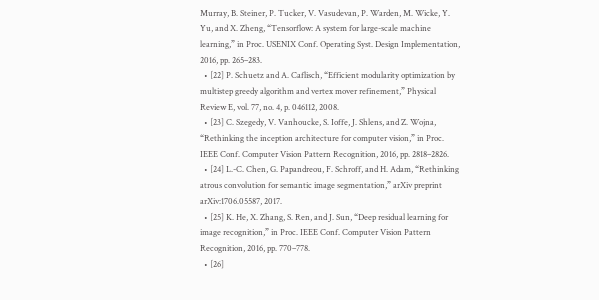Murray, B. Steiner, P. Tucker, V. Vasudevan, P. Warden, M. Wicke, Y. Yu, and X. Zheng, “Tensorflow: A system for large-scale machine learning,” in Proc. USENIX Conf. Operating Syst. Design Implementation, 2016, pp. 265–283.
  • [22] P. Schuetz and A. Caflisch, “Efficient modularity optimization by multistep greedy algorithm and vertex mover refinement,” Physical Review E, vol. 77, no. 4, p. 046112, 2008.
  • [23] C. Szegedy, V. Vanhoucke, S. Ioffe, J. Shlens, and Z. Wojna, “Rethinking the inception architecture for computer vision,” in Proc. IEEE Conf. Computer Vision Pattern Recognition, 2016, pp. 2818–2826.
  • [24] L.-C. Chen, G. Papandreou, F. Schroff, and H. Adam, “Rethinking atrous convolution for semantic image segmentation,” arXiv preprint arXiv:1706.05587, 2017.
  • [25] K. He, X. Zhang, S. Ren, and J. Sun, “Deep residual learning for image recognition,” in Proc. IEEE Conf. Computer Vision Pattern Recognition, 2016, pp. 770–778.
  • [26]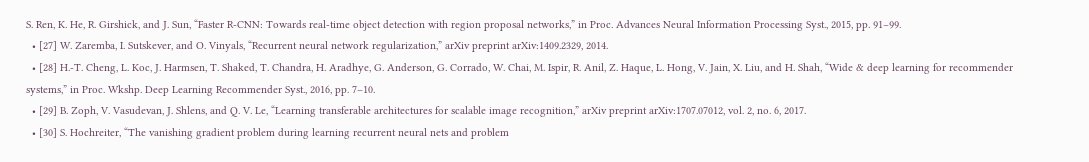S. Ren, K. He, R. Girshick, and J. Sun, “Faster R-CNN: Towards real-time object detection with region proposal networks,” in Proc. Advances Neural Information Processing Syst., 2015, pp. 91–99.
  • [27] W. Zaremba, I. Sutskever, and O. Vinyals, “Recurrent neural network regularization,” arXiv preprint arXiv:1409.2329, 2014.
  • [28] H.-T. Cheng, L. Koc, J. Harmsen, T. Shaked, T. Chandra, H. Aradhye, G. Anderson, G. Corrado, W. Chai, M. Ispir, R. Anil, Z. Haque, L. Hong, V. Jain, X. Liu, and H. Shah, “Wide & deep learning for recommender systems,” in Proc. Wkshp. Deep Learning Recommender Syst., 2016, pp. 7–10.
  • [29] B. Zoph, V. Vasudevan, J. Shlens, and Q. V. Le, “Learning transferable architectures for scalable image recognition,” arXiv preprint arXiv:1707.07012, vol. 2, no. 6, 2017.
  • [30] S. Hochreiter, “The vanishing gradient problem during learning recurrent neural nets and problem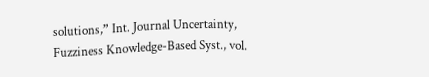solutions,” Int. Journal Uncertainty, Fuzziness Knowledge-Based Syst., vol.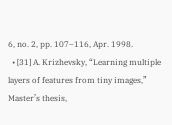6, no. 2, pp. 107–116, Apr. 1998.
  • [31] A. Krizhevsky, “Learning multiple layers of features from tiny images,” Master’s thesis,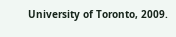University of Toronto, 2009.